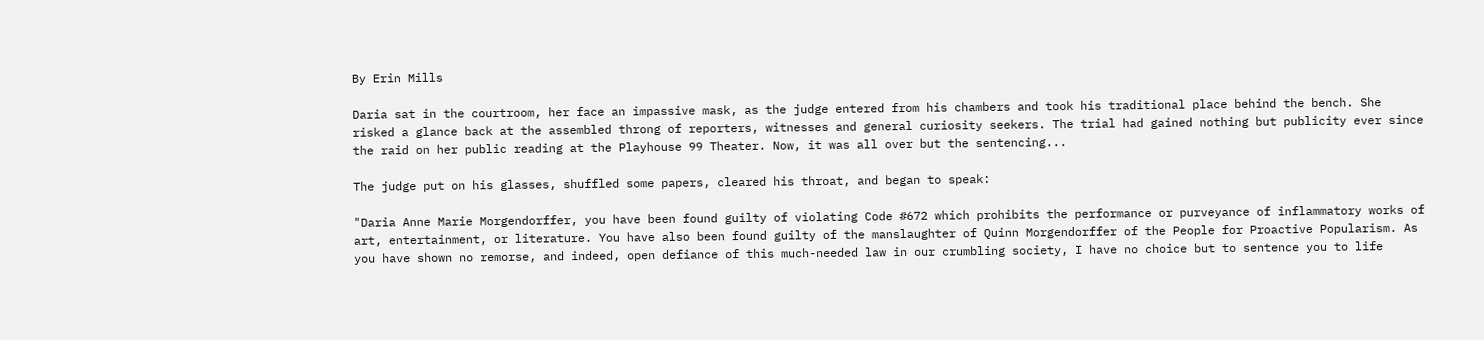By Erin Mills

Daria sat in the courtroom, her face an impassive mask, as the judge entered from his chambers and took his traditional place behind the bench. She risked a glance back at the assembled throng of reporters, witnesses and general curiosity seekers. The trial had gained nothing but publicity ever since the raid on her public reading at the Playhouse 99 Theater. Now, it was all over but the sentencing...

The judge put on his glasses, shuffled some papers, cleared his throat, and began to speak:

"Daria Anne Marie Morgendorffer, you have been found guilty of violating Code #672 which prohibits the performance or purveyance of inflammatory works of art, entertainment, or literature. You have also been found guilty of the manslaughter of Quinn Morgendorffer of the People for Proactive Popularism. As you have shown no remorse, and indeed, open defiance of this much-needed law in our crumbling society, I have no choice but to sentence you to life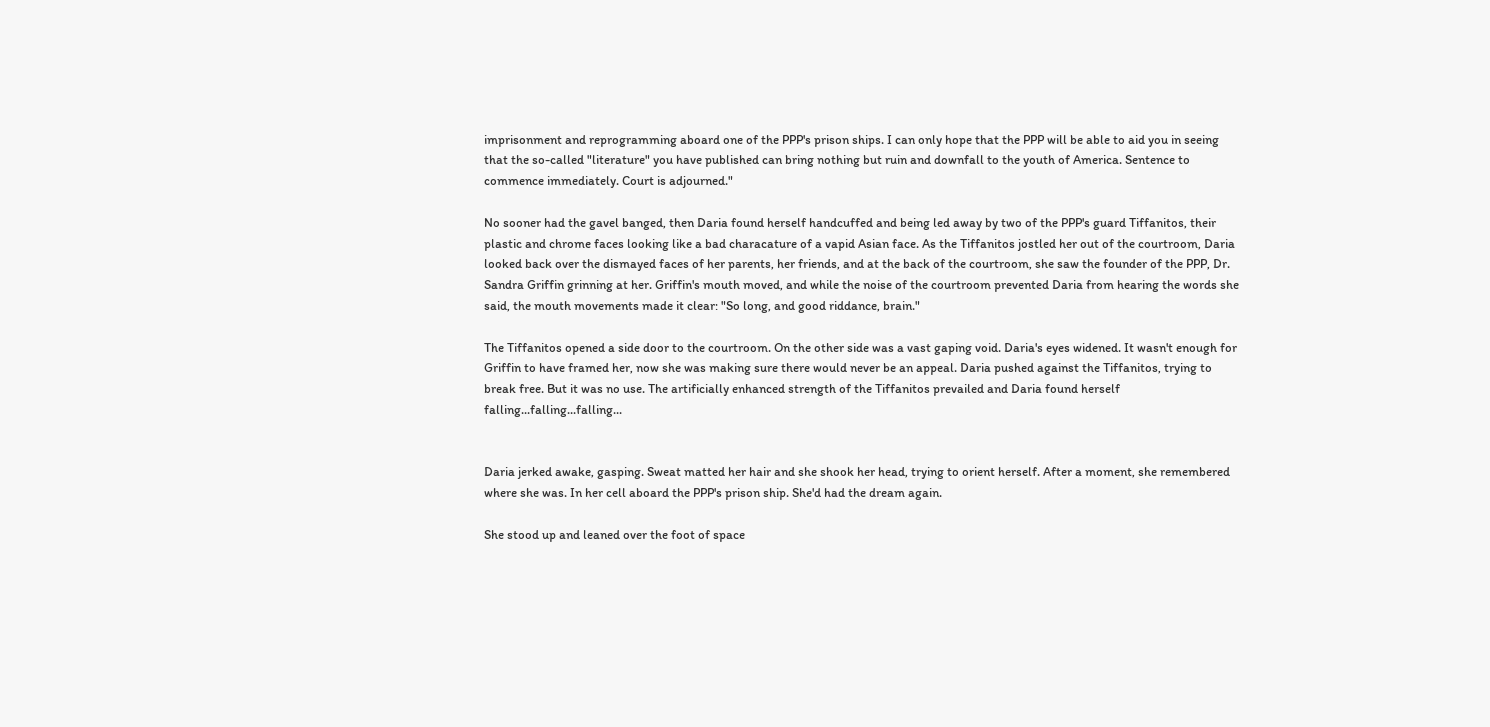imprisonment and reprogramming aboard one of the PPP's prison ships. I can only hope that the PPP will be able to aid you in seeing that the so-called "literature" you have published can bring nothing but ruin and downfall to the youth of America. Sentence to commence immediately. Court is adjourned."

No sooner had the gavel banged, then Daria found herself handcuffed and being led away by two of the PPP's guard Tiffanitos, their plastic and chrome faces looking like a bad characature of a vapid Asian face. As the Tiffanitos jostled her out of the courtroom, Daria looked back over the dismayed faces of her parents, her friends, and at the back of the courtroom, she saw the founder of the PPP, Dr. Sandra Griffin grinning at her. Griffin's mouth moved, and while the noise of the courtroom prevented Daria from hearing the words she said, the mouth movements made it clear: "So long, and good riddance, brain."

The Tiffanitos opened a side door to the courtroom. On the other side was a vast gaping void. Daria's eyes widened. It wasn't enough for Griffin to have framed her, now she was making sure there would never be an appeal. Daria pushed against the Tiffanitos, trying to break free. But it was no use. The artificially enhanced strength of the Tiffanitos prevailed and Daria found herself falling...falling...falling...


Daria jerked awake, gasping. Sweat matted her hair and she shook her head, trying to orient herself. After a moment, she remembered where she was. In her cell aboard the PPP's prison ship. She'd had the dream again.

She stood up and leaned over the foot of space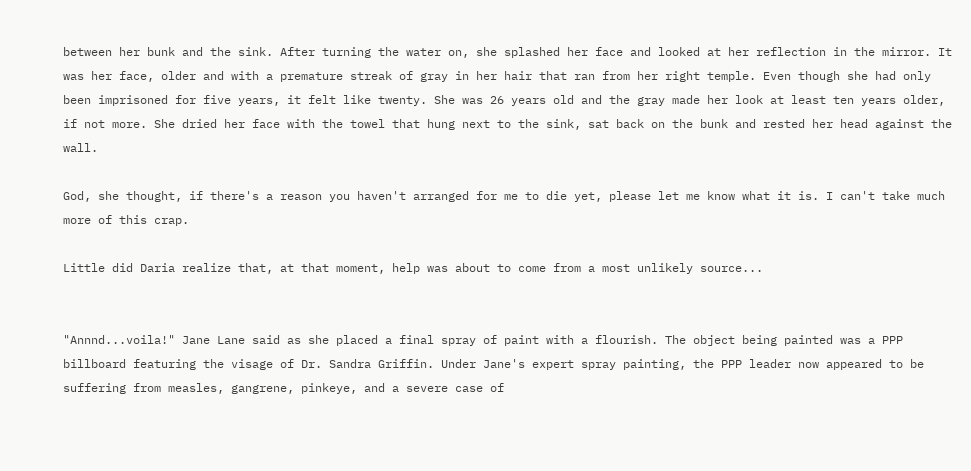between her bunk and the sink. After turning the water on, she splashed her face and looked at her reflection in the mirror. It was her face, older and with a premature streak of gray in her hair that ran from her right temple. Even though she had only been imprisoned for five years, it felt like twenty. She was 26 years old and the gray made her look at least ten years older, if not more. She dried her face with the towel that hung next to the sink, sat back on the bunk and rested her head against the wall.

God, she thought, if there's a reason you haven't arranged for me to die yet, please let me know what it is. I can't take much more of this crap.

Little did Daria realize that, at that moment, help was about to come from a most unlikely source...


"Annnd...voila!" Jane Lane said as she placed a final spray of paint with a flourish. The object being painted was a PPP billboard featuring the visage of Dr. Sandra Griffin. Under Jane's expert spray painting, the PPP leader now appeared to be suffering from measles, gangrene, pinkeye, and a severe case of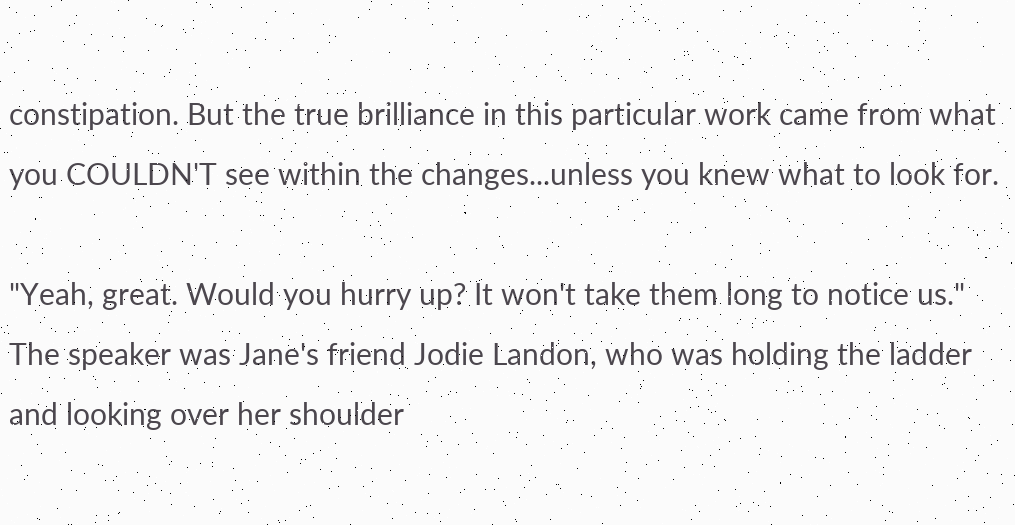constipation. But the true brilliance in this particular work came from what you COULDN'T see within the changes...unless you knew what to look for.

"Yeah, great. Would you hurry up? It won't take them long to notice us." The speaker was Jane's friend Jodie Landon, who was holding the ladder and looking over her shoulder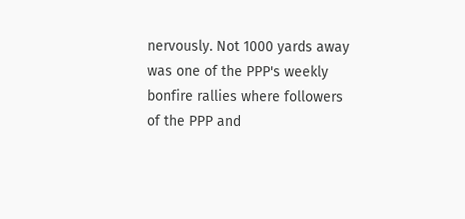nervously. Not 1000 yards away was one of the PPP's weekly bonfire rallies where followers of the PPP and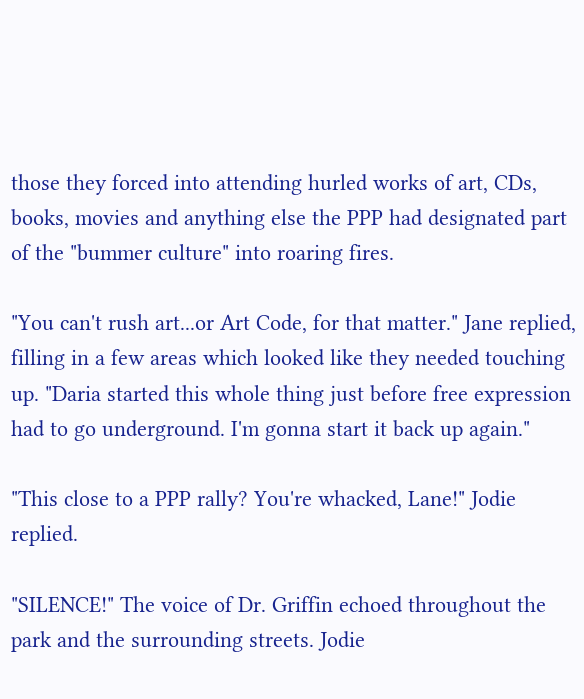those they forced into attending hurled works of art, CDs, books, movies and anything else the PPP had designated part of the "bummer culture" into roaring fires.

"You can't rush art...or Art Code, for that matter." Jane replied, filling in a few areas which looked like they needed touching up. "Daria started this whole thing just before free expression had to go underground. I'm gonna start it back up again."

"This close to a PPP rally? You're whacked, Lane!" Jodie replied.

"SILENCE!" The voice of Dr. Griffin echoed throughout the park and the surrounding streets. Jodie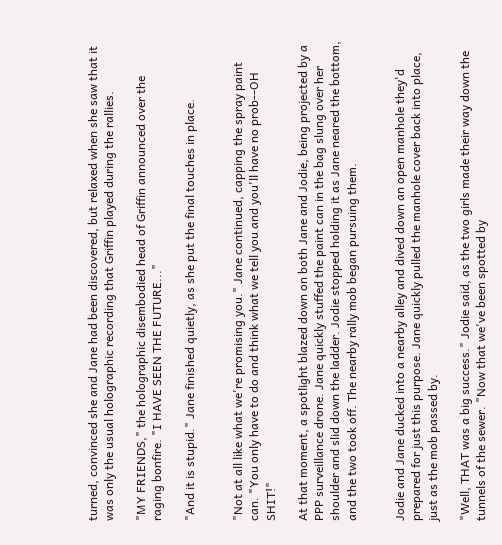turned, convinced she and Jane had been discovered, but relaxed when she saw that it was only the usual holographic recording that Griffin played during the rallies.

"MY FRIENDS," the holographic disembodied head of Griffin announced over the raging bonfire. "I HAVE SEEN THE FUTURE..."

"And it is stupid." Jane finished quietly, as she put the final touches in place.


"Not at all like what we're promising you." Jane continued, capping the spray paint can. "You only have to do and think what we tell you and you'll have no prob--OH SHIT!"

At that moment, a spotlight blazed down on both Jane and Jodie, being projected by a PPP surveillance drone. Jane quickly stuffed the paint can in the bag slung over her shoulder and slid down the ladder. Jodie stopped holding it as Jane neared the bottom, and the two took off. The nearby rally mob began pursuing them.


Jodie and Jane ducked into a nearby alley and dived down an open manhole they'd prepared for just this purpose. Jane quickly pulled the manhole cover back into place, just as the mob passed by.

"Well, THAT was a big success." Jodie said, as the two girls made their way down the tunnels of the sewer. "Now that we've been spotted by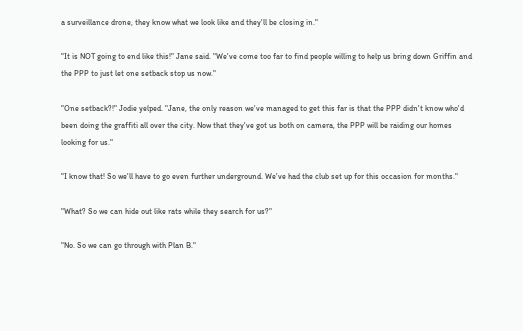a surveillance drone, they know what we look like and they'll be closing in."

"It is NOT going to end like this!" Jane said. "We've come too far to find people willing to help us bring down Griffin and the PPP to just let one setback stop us now."

"One setback?!" Jodie yelped. "Jane, the only reason we've managed to get this far is that the PPP didn't know who'd been doing the graffiti all over the city. Now that they've got us both on camera, the PPP will be raiding our homes looking for us."

"I know that! So we'll have to go even further underground. We've had the club set up for this occasion for months."

"What? So we can hide out like rats while they search for us?"

"No. So we can go through with Plan B."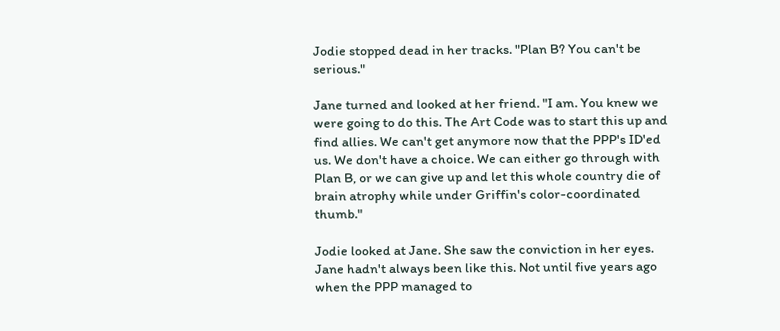Jodie stopped dead in her tracks. "Plan B? You can't be serious."

Jane turned and looked at her friend. "I am. You knew we were going to do this. The Art Code was to start this up and find allies. We can't get anymore now that the PPP's ID'ed us. We don't have a choice. We can either go through with Plan B, or we can give up and let this whole country die of brain atrophy while under Griffin's color-coordinated thumb."

Jodie looked at Jane. She saw the conviction in her eyes. Jane hadn't always been like this. Not until five years ago when the PPP managed to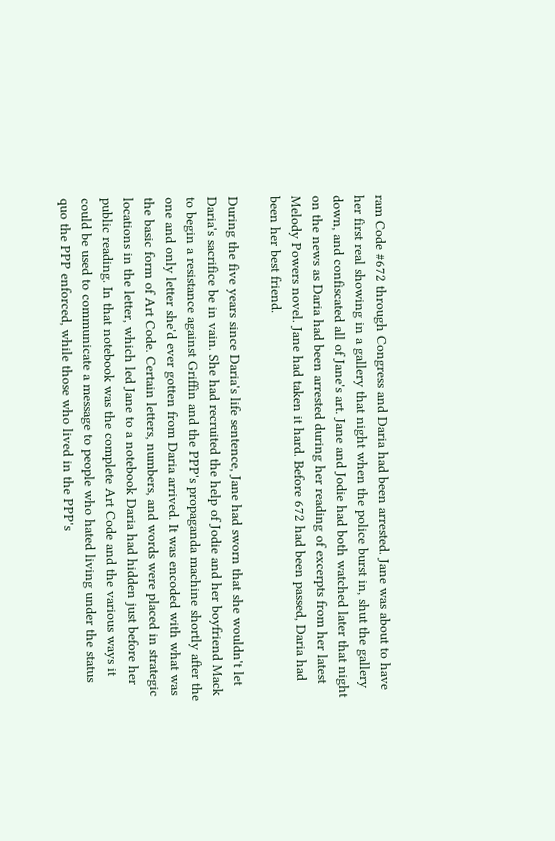ram Code #672 through Congress and Daria had been arrested. Jane was about to have her first real showing in a gallery that night when the police burst in, shut the gallery down, and confiscated all of Jane's art. Jane and Jodie had both watched later that night on the news as Daria had been arrested during her reading of excerpts from her latest Melody Powers novel. Jane had taken it hard. Before 672 had been passed, Daria had been her best friend.

During the five years since Daria's life sentence, Jane had sworn that she wouldn't let Daria's sacrifice be in vain. She had recruited the help of Jodie and her boyfriend Mack to begin a resistance against Griffin and the PPP's propaganda machine shortly after the one and only letter she'd ever gotten from Daria arrived. It was encoded with what was the basic form of Art Code. Certain letters, numbers, and words were placed in strategic locations in the letter, which led Jane to a notebook Daria had hidden just before her public reading. In that notebook was the complete Art Code and the various ways it could be used to communicate a message to people who hated living under the status quo the PPP enforced, while those who lived in the PPP's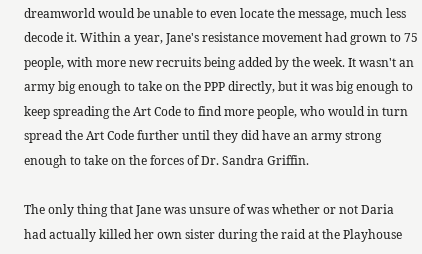dreamworld would be unable to even locate the message, much less decode it. Within a year, Jane's resistance movement had grown to 75 people, with more new recruits being added by the week. It wasn't an army big enough to take on the PPP directly, but it was big enough to keep spreading the Art Code to find more people, who would in turn spread the Art Code further until they did have an army strong enough to take on the forces of Dr. Sandra Griffin.

The only thing that Jane was unsure of was whether or not Daria had actually killed her own sister during the raid at the Playhouse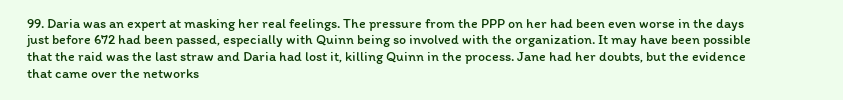99. Daria was an expert at masking her real feelings. The pressure from the PPP on her had been even worse in the days just before 672 had been passed, especially with Quinn being so involved with the organization. It may have been possible that the raid was the last straw and Daria had lost it, killing Quinn in the process. Jane had her doubts, but the evidence that came over the networks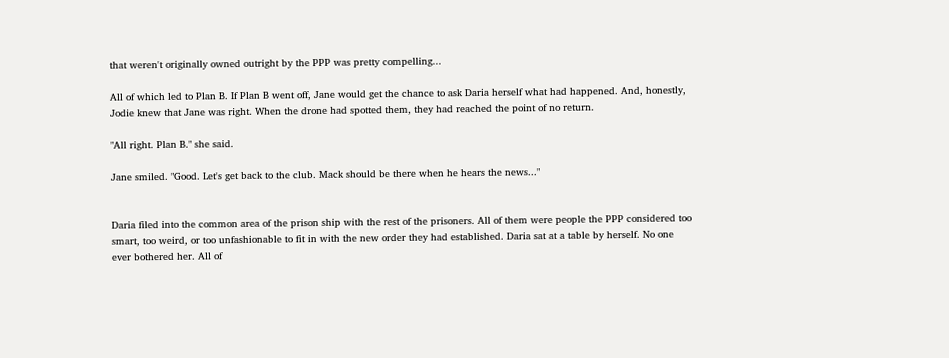that weren't originally owned outright by the PPP was pretty compelling...

All of which led to Plan B. If Plan B went off, Jane would get the chance to ask Daria herself what had happened. And, honestly, Jodie knew that Jane was right. When the drone had spotted them, they had reached the point of no return.

"All right. Plan B." she said.

Jane smiled. "Good. Let's get back to the club. Mack should be there when he hears the news..."


Daria filed into the common area of the prison ship with the rest of the prisoners. All of them were people the PPP considered too smart, too weird, or too unfashionable to fit in with the new order they had established. Daria sat at a table by herself. No one ever bothered her. All of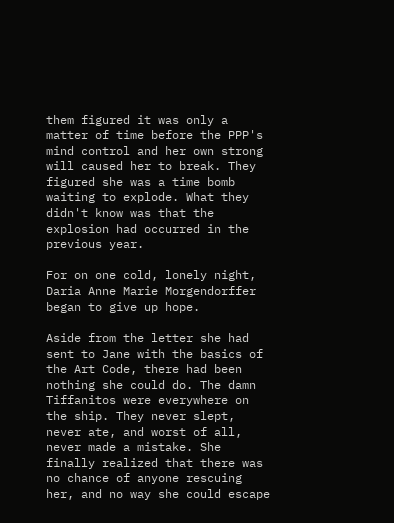them figured it was only a matter of time before the PPP's mind control and her own strong will caused her to break. They figured she was a time bomb waiting to explode. What they didn't know was that the explosion had occurred in the previous year.

For on one cold, lonely night, Daria Anne Marie Morgendorffer began to give up hope.

Aside from the letter she had sent to Jane with the basics of the Art Code, there had been nothing she could do. The damn Tiffanitos were everywhere on the ship. They never slept, never ate, and worst of all, never made a mistake. She finally realized that there was no chance of anyone rescuing her, and no way she could escape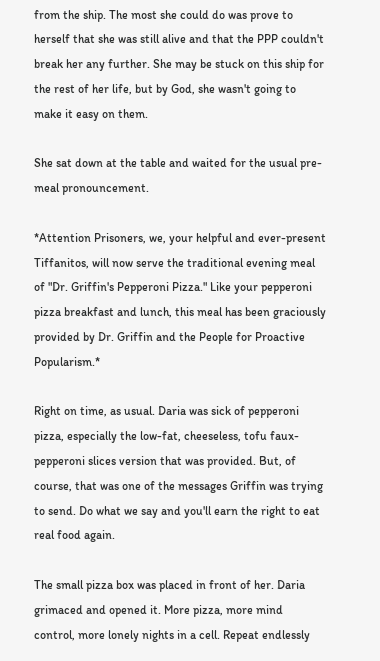from the ship. The most she could do was prove to herself that she was still alive and that the PPP couldn't break her any further. She may be stuck on this ship for the rest of her life, but by God, she wasn't going to make it easy on them.

She sat down at the table and waited for the usual pre-meal pronouncement.

*Attention Prisoners, we, your helpful and ever-present Tiffanitos, will now serve the traditional evening meal of "Dr. Griffin's Pepperoni Pizza." Like your pepperoni pizza breakfast and lunch, this meal has been graciously provided by Dr. Griffin and the People for Proactive Popularism.*

Right on time, as usual. Daria was sick of pepperoni pizza, especially the low-fat, cheeseless, tofu faux-pepperoni slices version that was provided. But, of course, that was one of the messages Griffin was trying to send. Do what we say and you'll earn the right to eat real food again.

The small pizza box was placed in front of her. Daria grimaced and opened it. More pizza, more mind control, more lonely nights in a cell. Repeat endlessly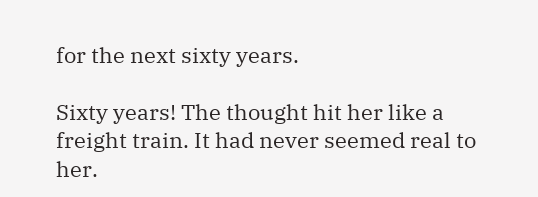for the next sixty years.

Sixty years! The thought hit her like a freight train. It had never seemed real to her.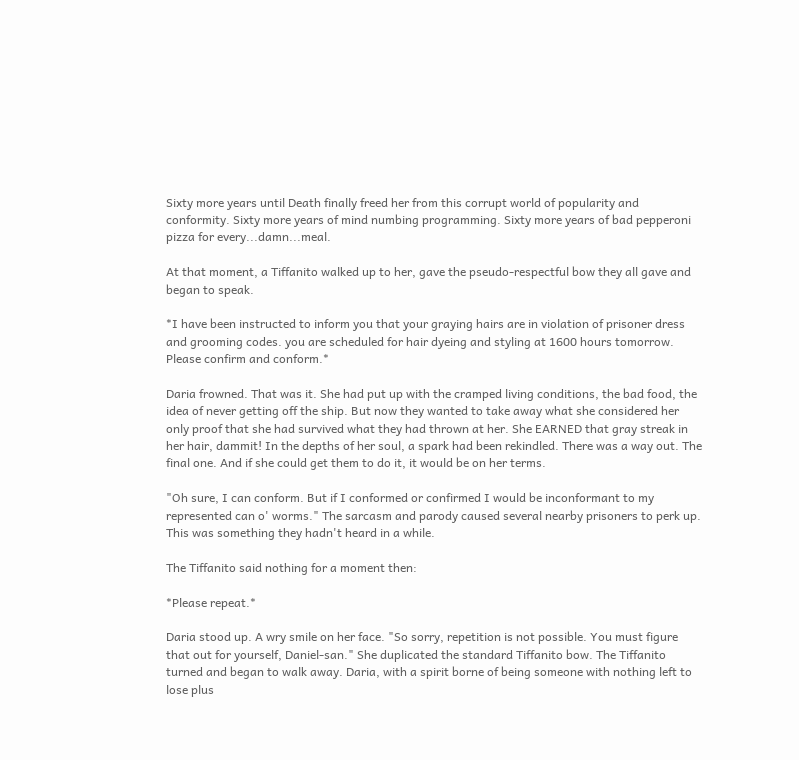Sixty more years until Death finally freed her from this corrupt world of popularity and conformity. Sixty more years of mind numbing programming. Sixty more years of bad pepperoni pizza for every...damn...meal.

At that moment, a Tiffanito walked up to her, gave the pseudo-respectful bow they all gave and began to speak.

*I have been instructed to inform you that your graying hairs are in violation of prisoner dress and grooming codes. you are scheduled for hair dyeing and styling at 1600 hours tomorrow. Please confirm and conform.*

Daria frowned. That was it. She had put up with the cramped living conditions, the bad food, the idea of never getting off the ship. But now they wanted to take away what she considered her only proof that she had survived what they had thrown at her. She EARNED that gray streak in her hair, dammit! In the depths of her soul, a spark had been rekindled. There was a way out. The final one. And if she could get them to do it, it would be on her terms.

"Oh sure, I can conform. But if I conformed or confirmed I would be inconformant to my represented can o' worms." The sarcasm and parody caused several nearby prisoners to perk up. This was something they hadn't heard in a while.

The Tiffanito said nothing for a moment then:

*Please repeat.*

Daria stood up. A wry smile on her face. "So sorry, repetition is not possible. You must figure that out for yourself, Daniel-san." She duplicated the standard Tiffanito bow. The Tiffanito turned and began to walk away. Daria, with a spirit borne of being someone with nothing left to lose plus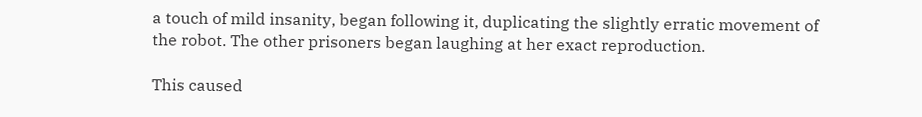a touch of mild insanity, began following it, duplicating the slightly erratic movement of the robot. The other prisoners began laughing at her exact reproduction.

This caused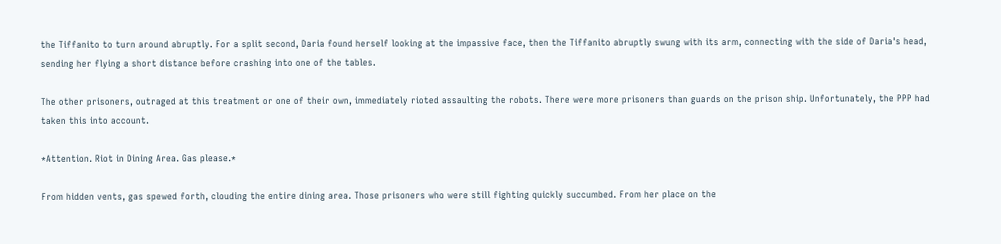the Tiffanito to turn around abruptly. For a split second, Daria found herself looking at the impassive face, then the Tiffanito abruptly swung with its arm, connecting with the side of Daria's head, sending her flying a short distance before crashing into one of the tables.

The other prisoners, outraged at this treatment or one of their own, immediately rioted assaulting the robots. There were more prisoners than guards on the prison ship. Unfortunately, the PPP had taken this into account.

*Attention. Riot in Dining Area. Gas please.*

From hidden vents, gas spewed forth, clouding the entire dining area. Those prisoners who were still fighting quickly succumbed. From her place on the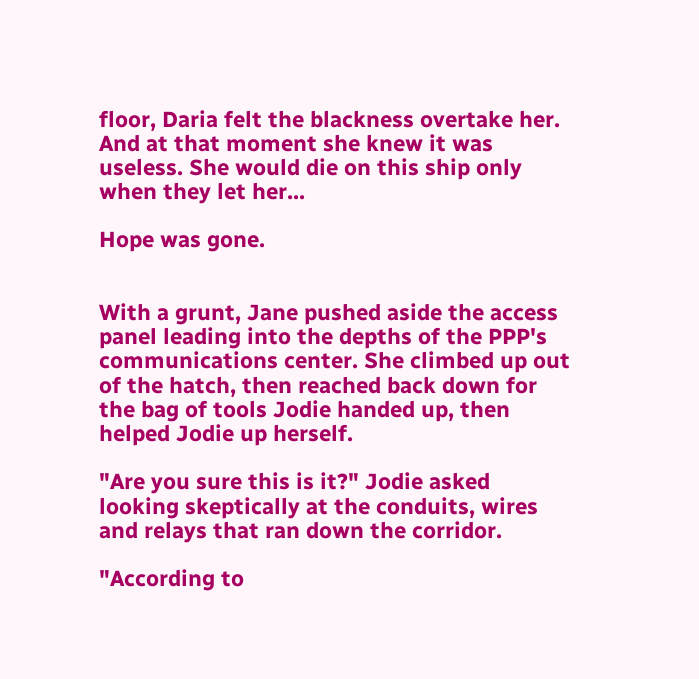floor, Daria felt the blackness overtake her. And at that moment she knew it was useless. She would die on this ship only when they let her...

Hope was gone.


With a grunt, Jane pushed aside the access panel leading into the depths of the PPP's communications center. She climbed up out of the hatch, then reached back down for the bag of tools Jodie handed up, then helped Jodie up herself.

"Are you sure this is it?" Jodie asked looking skeptically at the conduits, wires and relays that ran down the corridor.

"According to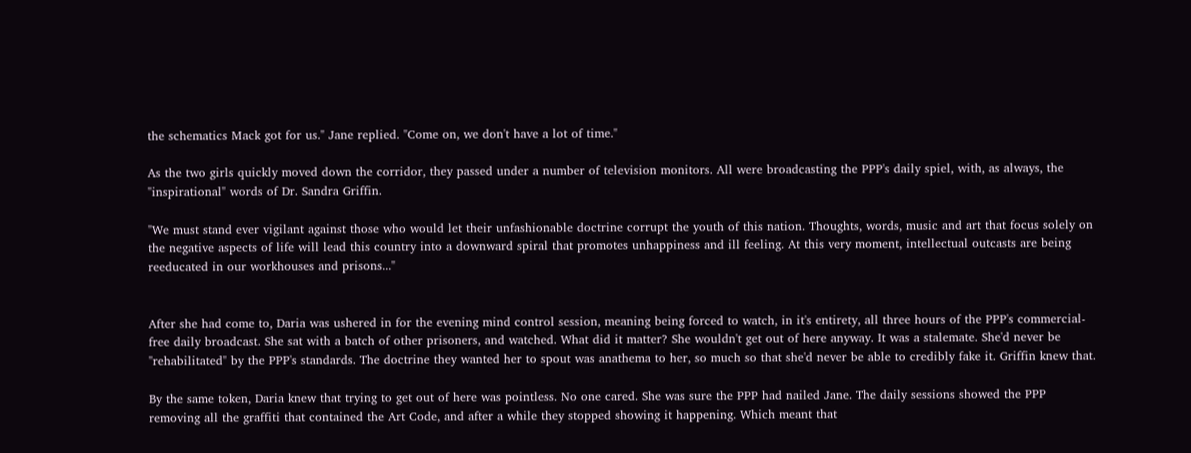the schematics Mack got for us." Jane replied. "Come on, we don't have a lot of time."

As the two girls quickly moved down the corridor, they passed under a number of television monitors. All were broadcasting the PPP's daily spiel, with, as always, the "inspirational" words of Dr. Sandra Griffin.

"We must stand ever vigilant against those who would let their unfashionable doctrine corrupt the youth of this nation. Thoughts, words, music and art that focus solely on the negative aspects of life will lead this country into a downward spiral that promotes unhappiness and ill feeling. At this very moment, intellectual outcasts are being reeducated in our workhouses and prisons..."


After she had come to, Daria was ushered in for the evening mind control session, meaning being forced to watch, in it's entirety, all three hours of the PPP's commercial-free daily broadcast. She sat with a batch of other prisoners, and watched. What did it matter? She wouldn't get out of here anyway. It was a stalemate. She'd never be "rehabilitated" by the PPP's standards. The doctrine they wanted her to spout was anathema to her, so much so that she'd never be able to credibly fake it. Griffin knew that.

By the same token, Daria knew that trying to get out of here was pointless. No one cared. She was sure the PPP had nailed Jane. The daily sessions showed the PPP removing all the graffiti that contained the Art Code, and after a while they stopped showing it happening. Which meant that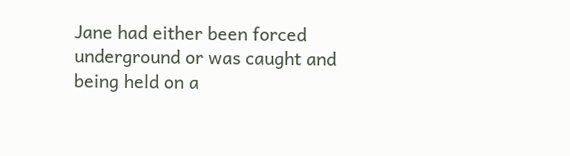Jane had either been forced underground or was caught and being held on a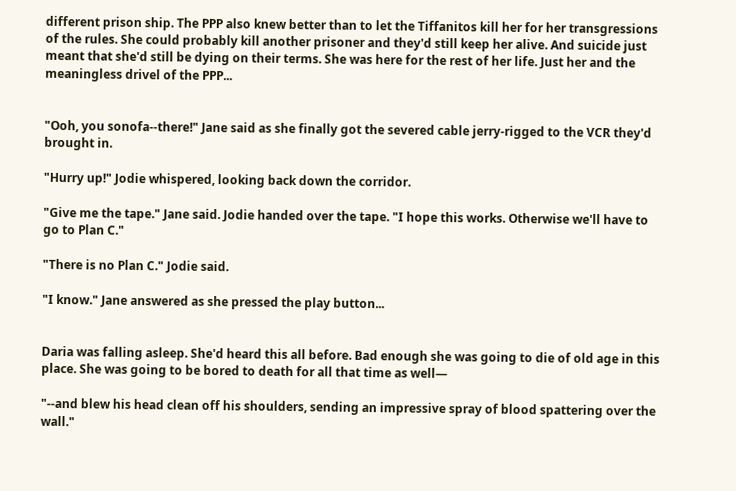different prison ship. The PPP also knew better than to let the Tiffanitos kill her for her transgressions of the rules. She could probably kill another prisoner and they'd still keep her alive. And suicide just meant that she'd still be dying on their terms. She was here for the rest of her life. Just her and the meaningless drivel of the PPP...


"Ooh, you sonofa--there!" Jane said as she finally got the severed cable jerry-rigged to the VCR they'd brought in.

"Hurry up!" Jodie whispered, looking back down the corridor.

"Give me the tape." Jane said. Jodie handed over the tape. "I hope this works. Otherwise we'll have to go to Plan C."

"There is no Plan C." Jodie said.

"I know." Jane answered as she pressed the play button...


Daria was falling asleep. She'd heard this all before. Bad enough she was going to die of old age in this place. She was going to be bored to death for all that time as well—

"--and blew his head clean off his shoulders, sending an impressive spray of blood spattering over the wall."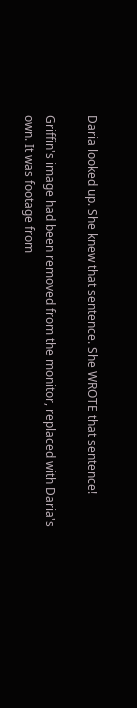Daria looked up. She knew that sentence. She WROTE that sentence!

Griffin's image had been removed from the monitor, replaced with Daria's own. It was footage from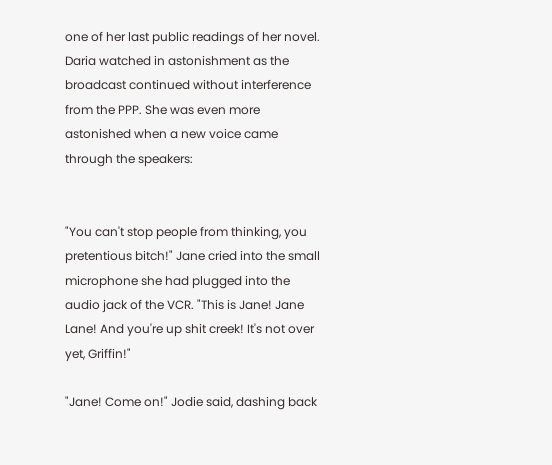one of her last public readings of her novel. Daria watched in astonishment as the broadcast continued without interference from the PPP. She was even more astonished when a new voice came through the speakers:


"You can't stop people from thinking, you pretentious bitch!" Jane cried into the small microphone she had plugged into the audio jack of the VCR. "This is Jane! Jane Lane! And you're up shit creek! It's not over yet, Griffin!"

"Jane! Come on!" Jodie said, dashing back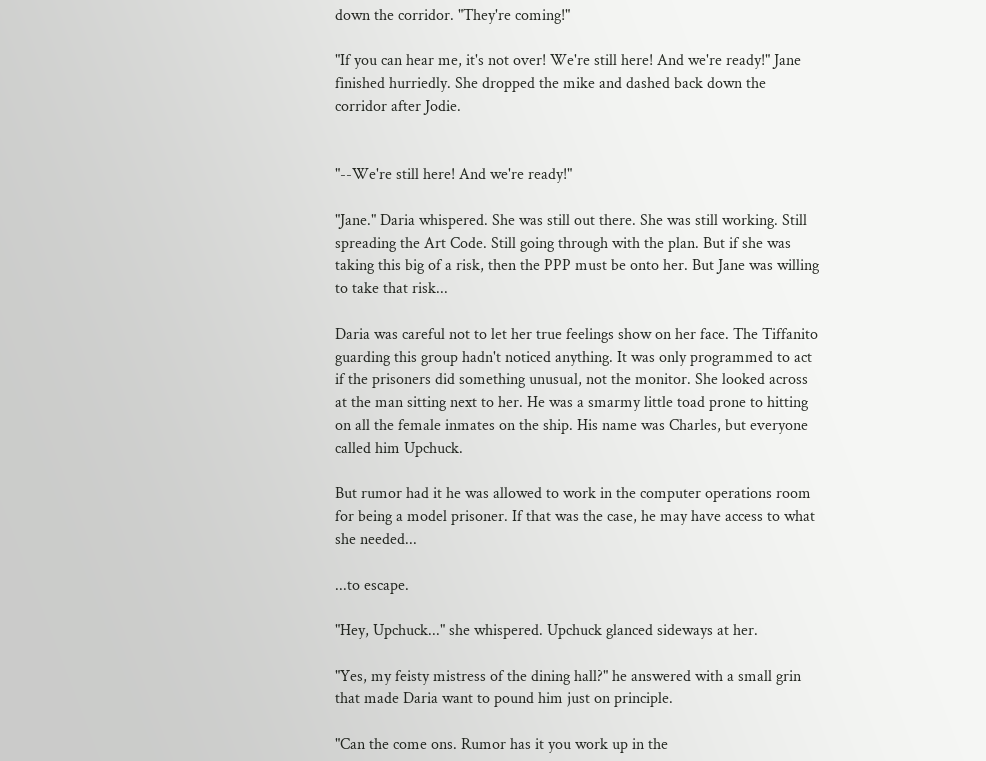down the corridor. "They're coming!"

"If you can hear me, it's not over! We're still here! And we're ready!" Jane finished hurriedly. She dropped the mike and dashed back down the corridor after Jodie.


"--We're still here! And we're ready!"

"Jane." Daria whispered. She was still out there. She was still working. Still spreading the Art Code. Still going through with the plan. But if she was taking this big of a risk, then the PPP must be onto her. But Jane was willing to take that risk...

Daria was careful not to let her true feelings show on her face. The Tiffanito guarding this group hadn't noticed anything. It was only programmed to act if the prisoners did something unusual, not the monitor. She looked across at the man sitting next to her. He was a smarmy little toad prone to hitting on all the female inmates on the ship. His name was Charles, but everyone called him Upchuck.

But rumor had it he was allowed to work in the computer operations room for being a model prisoner. If that was the case, he may have access to what she needed...

...to escape.

"Hey, Upchuck..." she whispered. Upchuck glanced sideways at her.

"Yes, my feisty mistress of the dining hall?" he answered with a small grin that made Daria want to pound him just on principle.

"Can the come ons. Rumor has it you work up in the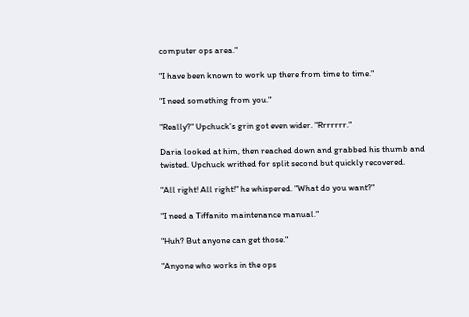computer ops area."

"I have been known to work up there from time to time."

"I need something from you."

"Really?" Upchuck's grin got even wider. "Rrrrrrr."

Daria looked at him, then reached down and grabbed his thumb and twisted. Upchuck writhed for split second but quickly recovered.

"All right! All right!" he whispered. "What do you want?"

"I need a Tiffanito maintenance manual."

"Huh? But anyone can get those."

"Anyone who works in the ops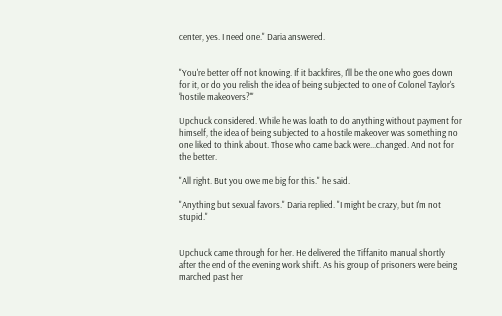center, yes. I need one." Daria answered.


"You're better off not knowing. If it backfires, I'll be the one who goes down for it, or do you relish the idea of being subjected to one of Colonel Taylor's ‘hostile makeovers?'"

Upchuck considered. While he was loath to do anything without payment for himself, the idea of being subjected to a hostile makeover was something no one liked to think about. Those who came back were...changed. And not for the better.

"All right. But you owe me big for this." he said.

"Anything but sexual favors." Daria replied. "I might be crazy, but I'm not stupid."


Upchuck came through for her. He delivered the Tiffanito manual shortly after the end of the evening work shift. As his group of prisoners were being marched past her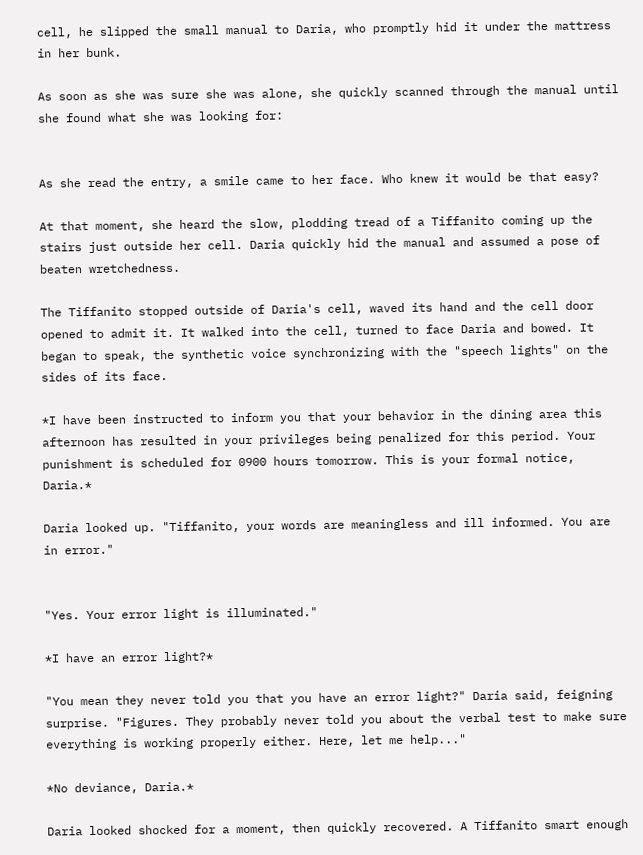cell, he slipped the small manual to Daria, who promptly hid it under the mattress in her bunk.

As soon as she was sure she was alone, she quickly scanned through the manual until she found what she was looking for:


As she read the entry, a smile came to her face. Who knew it would be that easy?

At that moment, she heard the slow, plodding tread of a Tiffanito coming up the stairs just outside her cell. Daria quickly hid the manual and assumed a pose of beaten wretchedness.

The Tiffanito stopped outside of Daria's cell, waved its hand and the cell door opened to admit it. It walked into the cell, turned to face Daria and bowed. It began to speak, the synthetic voice synchronizing with the "speech lights" on the sides of its face.

*I have been instructed to inform you that your behavior in the dining area this afternoon has resulted in your privileges being penalized for this period. Your punishment is scheduled for 0900 hours tomorrow. This is your formal notice, Daria.*

Daria looked up. "Tiffanito, your words are meaningless and ill informed. You are in error."


"Yes. Your error light is illuminated."

*I have an error light?*

"You mean they never told you that you have an error light?" Daria said, feigning surprise. "Figures. They probably never told you about the verbal test to make sure everything is working properly either. Here, let me help..."

*No deviance, Daria.*

Daria looked shocked for a moment, then quickly recovered. A Tiffanito smart enough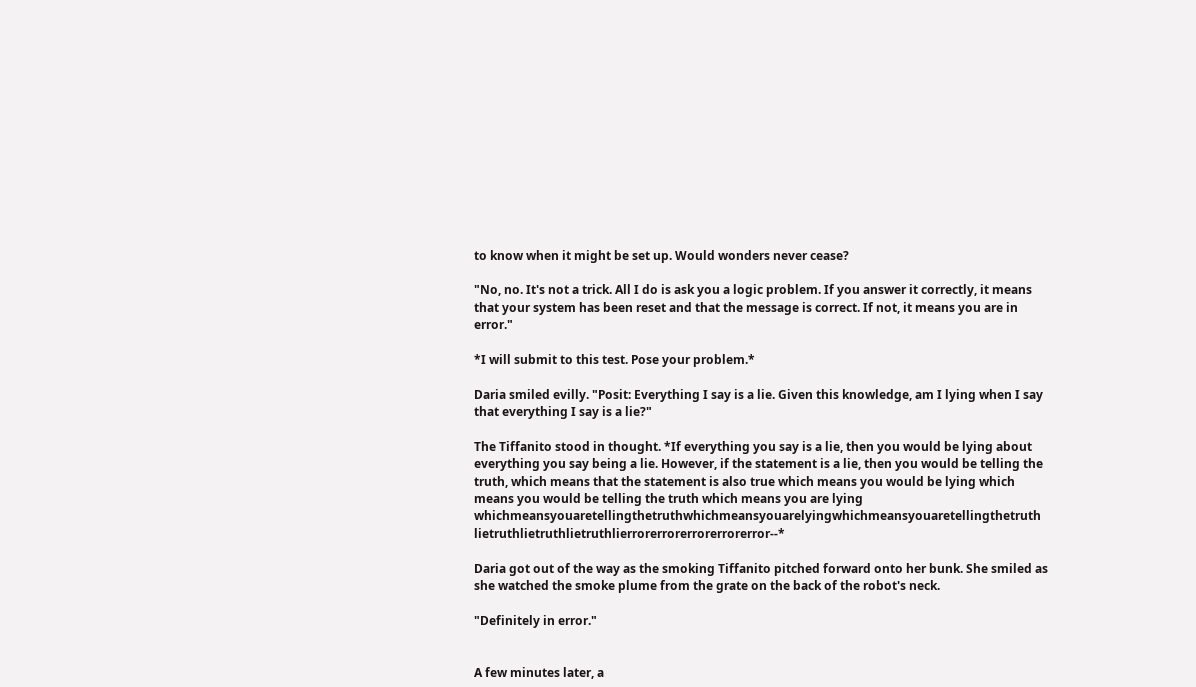to know when it might be set up. Would wonders never cease?

"No, no. It's not a trick. All I do is ask you a logic problem. If you answer it correctly, it means that your system has been reset and that the message is correct. If not, it means you are in error."

*I will submit to this test. Pose your problem.*

Daria smiled evilly. "Posit: Everything I say is a lie. Given this knowledge, am I lying when I say that everything I say is a lie?"

The Tiffanito stood in thought. *If everything you say is a lie, then you would be lying about everything you say being a lie. However, if the statement is a lie, then you would be telling the truth, which means that the statement is also true which means you would be lying which means you would be telling the truth which means you are lying whichmeansyouaretellingthetruthwhichmeansyouarelyingwhichmeansyouaretellingthetruth lietruthlietruthlietruthlierrorerrorerrorerrorerror--*

Daria got out of the way as the smoking Tiffanito pitched forward onto her bunk. She smiled as she watched the smoke plume from the grate on the back of the robot's neck.

"Definitely in error."


A few minutes later, a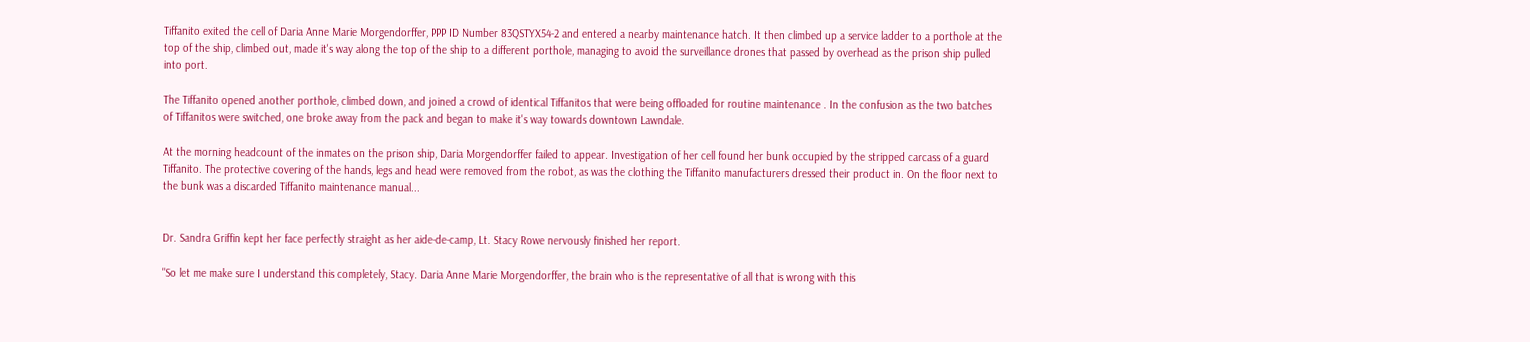Tiffanito exited the cell of Daria Anne Marie Morgendorffer, PPP ID Number 83QSTYX54-2 and entered a nearby maintenance hatch. It then climbed up a service ladder to a porthole at the top of the ship, climbed out, made it's way along the top of the ship to a different porthole, managing to avoid the surveillance drones that passed by overhead as the prison ship pulled into port.

The Tiffanito opened another porthole, climbed down, and joined a crowd of identical Tiffanitos that were being offloaded for routine maintenance . In the confusion as the two batches of Tiffanitos were switched, one broke away from the pack and began to make it's way towards downtown Lawndale.

At the morning headcount of the inmates on the prison ship, Daria Morgendorffer failed to appear. Investigation of her cell found her bunk occupied by the stripped carcass of a guard Tiffanito. The protective covering of the hands, legs and head were removed from the robot, as was the clothing the Tiffanito manufacturers dressed their product in. On the floor next to the bunk was a discarded Tiffanito maintenance manual...


Dr. Sandra Griffin kept her face perfectly straight as her aide-de-camp, Lt. Stacy Rowe nervously finished her report.

"So let me make sure I understand this completely, Stacy. Daria Anne Marie Morgendorffer, the brain who is the representative of all that is wrong with this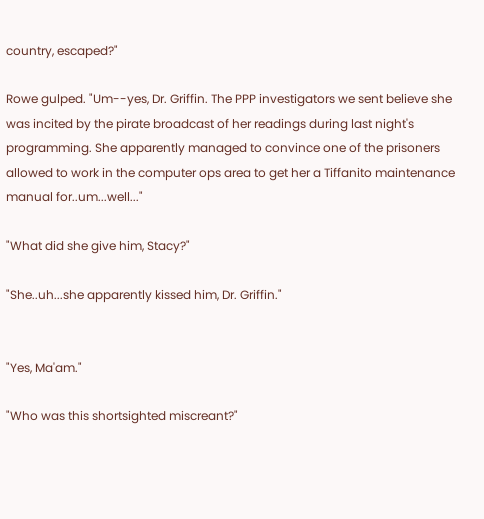country, escaped?"

Rowe gulped. "Um--yes, Dr. Griffin. The PPP investigators we sent believe she was incited by the pirate broadcast of her readings during last night's programming. She apparently managed to convince one of the prisoners allowed to work in the computer ops area to get her a Tiffanito maintenance manual for..um...well..."

"What did she give him, Stacy?"

"She..uh...she apparently kissed him, Dr. Griffin."


"Yes, Ma'am."

"Who was this shortsighted miscreant?"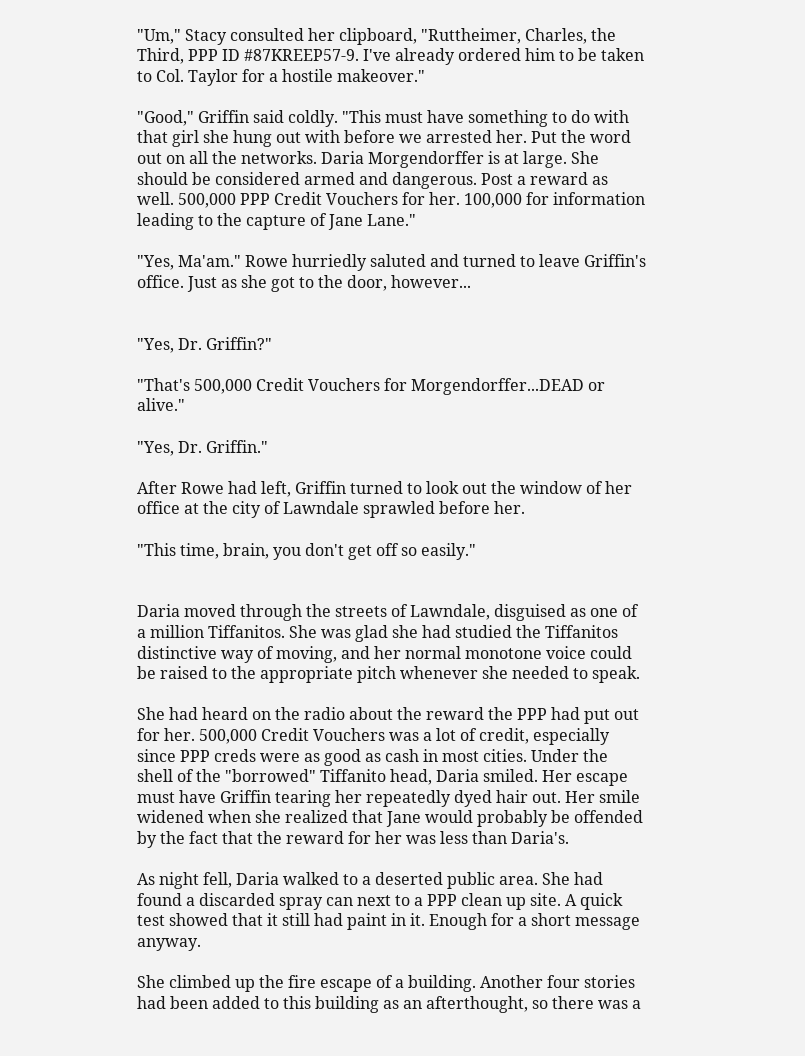"Um," Stacy consulted her clipboard, "Ruttheimer, Charles, the Third, PPP ID #87KREEP57-9. I've already ordered him to be taken to Col. Taylor for a hostile makeover."

"Good," Griffin said coldly. "This must have something to do with that girl she hung out with before we arrested her. Put the word out on all the networks. Daria Morgendorffer is at large. She should be considered armed and dangerous. Post a reward as well. 500,000 PPP Credit Vouchers for her. 100,000 for information leading to the capture of Jane Lane."

"Yes, Ma'am." Rowe hurriedly saluted and turned to leave Griffin's office. Just as she got to the door, however...


"Yes, Dr. Griffin?"

"That's 500,000 Credit Vouchers for Morgendorffer...DEAD or alive."

"Yes, Dr. Griffin."

After Rowe had left, Griffin turned to look out the window of her office at the city of Lawndale sprawled before her.

"This time, brain, you don't get off so easily."


Daria moved through the streets of Lawndale, disguised as one of a million Tiffanitos. She was glad she had studied the Tiffanitos distinctive way of moving, and her normal monotone voice could be raised to the appropriate pitch whenever she needed to speak.

She had heard on the radio about the reward the PPP had put out for her. 500,000 Credit Vouchers was a lot of credit, especially since PPP creds were as good as cash in most cities. Under the shell of the "borrowed" Tiffanito head, Daria smiled. Her escape must have Griffin tearing her repeatedly dyed hair out. Her smile widened when she realized that Jane would probably be offended by the fact that the reward for her was less than Daria's.

As night fell, Daria walked to a deserted public area. She had found a discarded spray can next to a PPP clean up site. A quick test showed that it still had paint in it. Enough for a short message anyway.

She climbed up the fire escape of a building. Another four stories had been added to this building as an afterthought, so there was a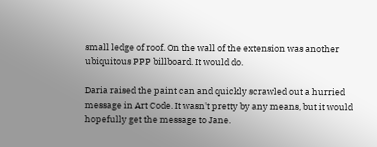small ledge of roof. On the wall of the extension was another ubiquitous PPP billboard. It would do.

Daria raised the paint can and quickly scrawled out a hurried message in Art Code. It wasn't pretty by any means, but it would hopefully get the message to Jane.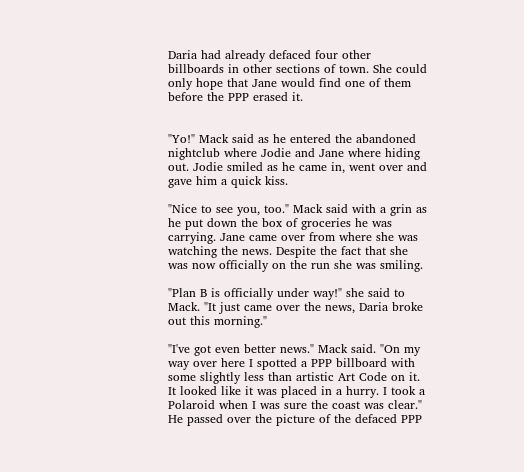Daria had already defaced four other billboards in other sections of town. She could only hope that Jane would find one of them before the PPP erased it.


"Yo!" Mack said as he entered the abandoned nightclub where Jodie and Jane where hiding out. Jodie smiled as he came in, went over and gave him a quick kiss.

"Nice to see you, too." Mack said with a grin as he put down the box of groceries he was carrying. Jane came over from where she was watching the news. Despite the fact that she was now officially on the run she was smiling.

"Plan B is officially under way!" she said to Mack. "It just came over the news, Daria broke out this morning."

"I've got even better news." Mack said. "On my way over here I spotted a PPP billboard with some slightly less than artistic Art Code on it. It looked like it was placed in a hurry. I took a Polaroid when I was sure the coast was clear." He passed over the picture of the defaced PPP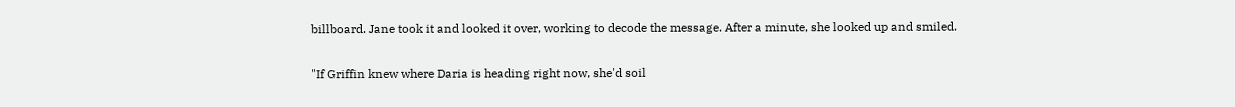billboard. Jane took it and looked it over, working to decode the message. After a minute, she looked up and smiled.

"If Griffin knew where Daria is heading right now, she'd soil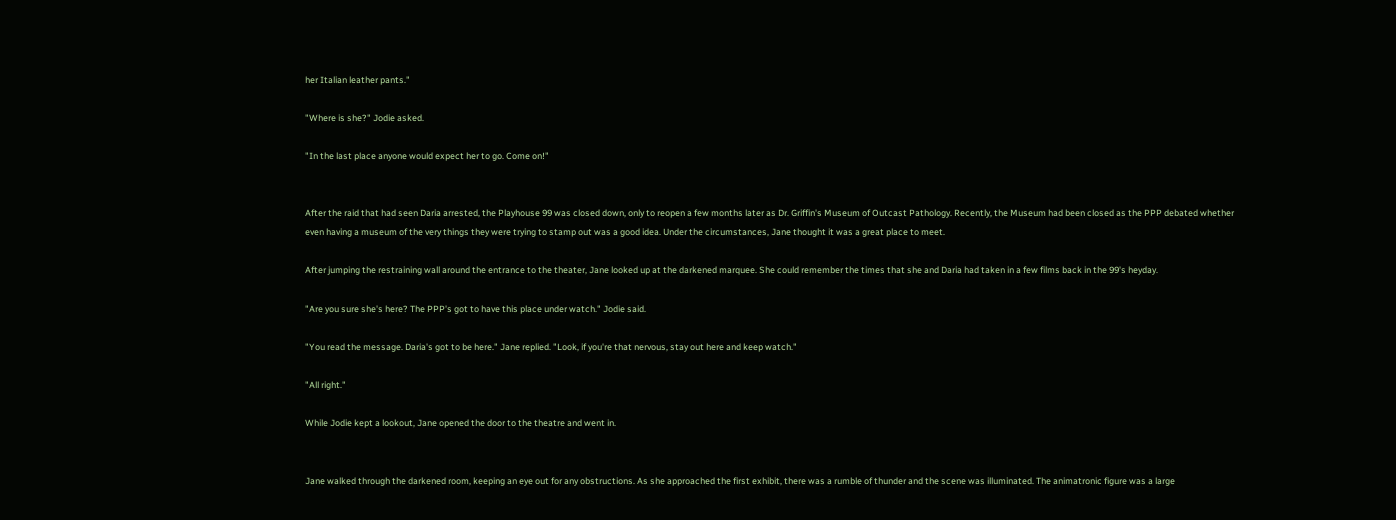her Italian leather pants."

"Where is she?" Jodie asked.

"In the last place anyone would expect her to go. Come on!"


After the raid that had seen Daria arrested, the Playhouse 99 was closed down, only to reopen a few months later as Dr. Griffin's Museum of Outcast Pathology. Recently, the Museum had been closed as the PPP debated whether even having a museum of the very things they were trying to stamp out was a good idea. Under the circumstances, Jane thought it was a great place to meet.

After jumping the restraining wall around the entrance to the theater, Jane looked up at the darkened marquee. She could remember the times that she and Daria had taken in a few films back in the 99's heyday.

"Are you sure she's here? The PPP's got to have this place under watch." Jodie said.

"You read the message. Daria's got to be here." Jane replied. "Look, if you're that nervous, stay out here and keep watch."

"All right."

While Jodie kept a lookout, Jane opened the door to the theatre and went in.


Jane walked through the darkened room, keeping an eye out for any obstructions. As she approached the first exhibit, there was a rumble of thunder and the scene was illuminated. The animatronic figure was a large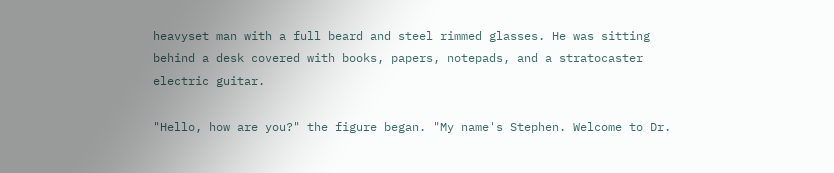heavyset man with a full beard and steel rimmed glasses. He was sitting behind a desk covered with books, papers, notepads, and a stratocaster electric guitar.

"Hello, how are you?" the figure began. "My name's Stephen. Welcome to Dr.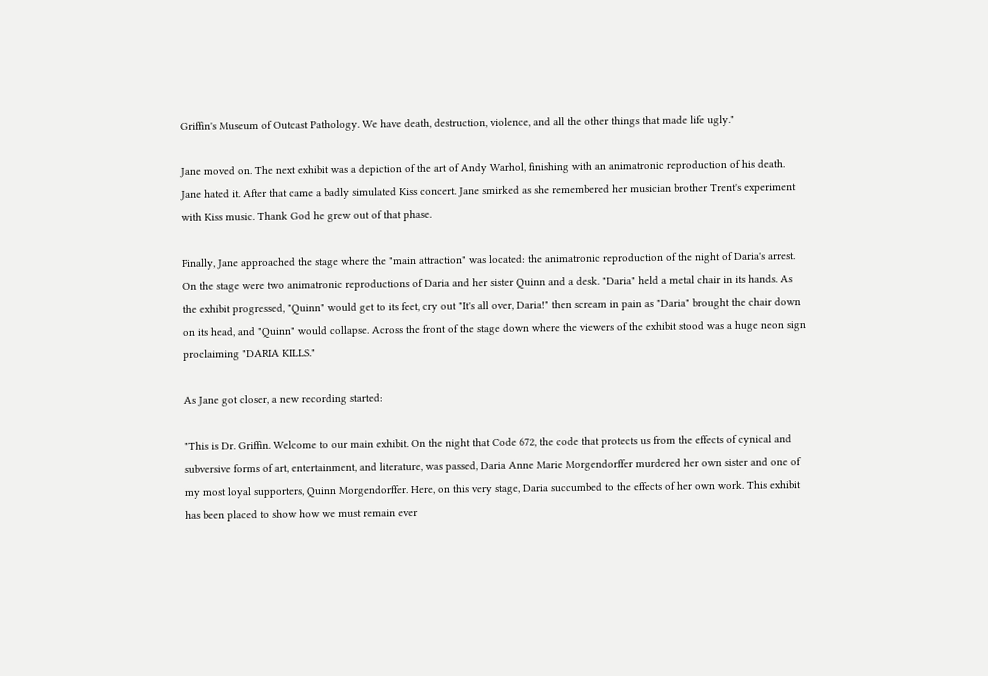Griffin's Museum of Outcast Pathology. We have death, destruction, violence, and all the other things that made life ugly."

Jane moved on. The next exhibit was a depiction of the art of Andy Warhol, finishing with an animatronic reproduction of his death. Jane hated it. After that came a badly simulated Kiss concert. Jane smirked as she remembered her musician brother Trent's experiment with Kiss music. Thank God he grew out of that phase.

Finally, Jane approached the stage where the "main attraction" was located: the animatronic reproduction of the night of Daria's arrest. On the stage were two animatronic reproductions of Daria and her sister Quinn and a desk. "Daria" held a metal chair in its hands. As the exhibit progressed, "Quinn" would get to its feet, cry out "It's all over, Daria!" then scream in pain as "Daria" brought the chair down on its head, and "Quinn" would collapse. Across the front of the stage down where the viewers of the exhibit stood was a huge neon sign proclaiming "DARIA KILLS."

As Jane got closer, a new recording started:

"This is Dr. Griffin. Welcome to our main exhibit. On the night that Code 672, the code that protects us from the effects of cynical and subversive forms of art, entertainment, and literature, was passed, Daria Anne Marie Morgendorffer murdered her own sister and one of my most loyal supporters, Quinn Morgendorffer. Here, on this very stage, Daria succumbed to the effects of her own work. This exhibit has been placed to show how we must remain ever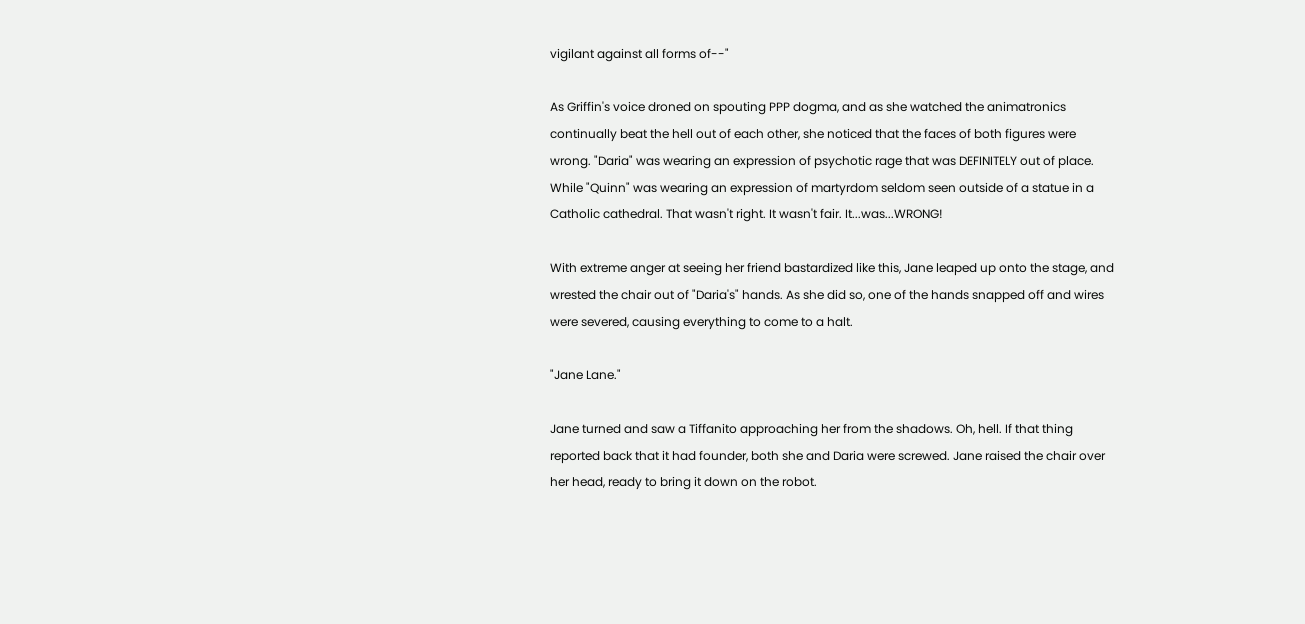vigilant against all forms of--"

As Griffin's voice droned on spouting PPP dogma, and as she watched the animatronics continually beat the hell out of each other, she noticed that the faces of both figures were wrong. "Daria" was wearing an expression of psychotic rage that was DEFINITELY out of place. While "Quinn" was wearing an expression of martyrdom seldom seen outside of a statue in a Catholic cathedral. That wasn't right. It wasn't fair. It...was...WRONG!

With extreme anger at seeing her friend bastardized like this, Jane leaped up onto the stage, and wrested the chair out of "Daria's" hands. As she did so, one of the hands snapped off and wires were severed, causing everything to come to a halt.

"Jane Lane."

Jane turned and saw a Tiffanito approaching her from the shadows. Oh, hell. If that thing reported back that it had founder, both she and Daria were screwed. Jane raised the chair over her head, ready to bring it down on the robot.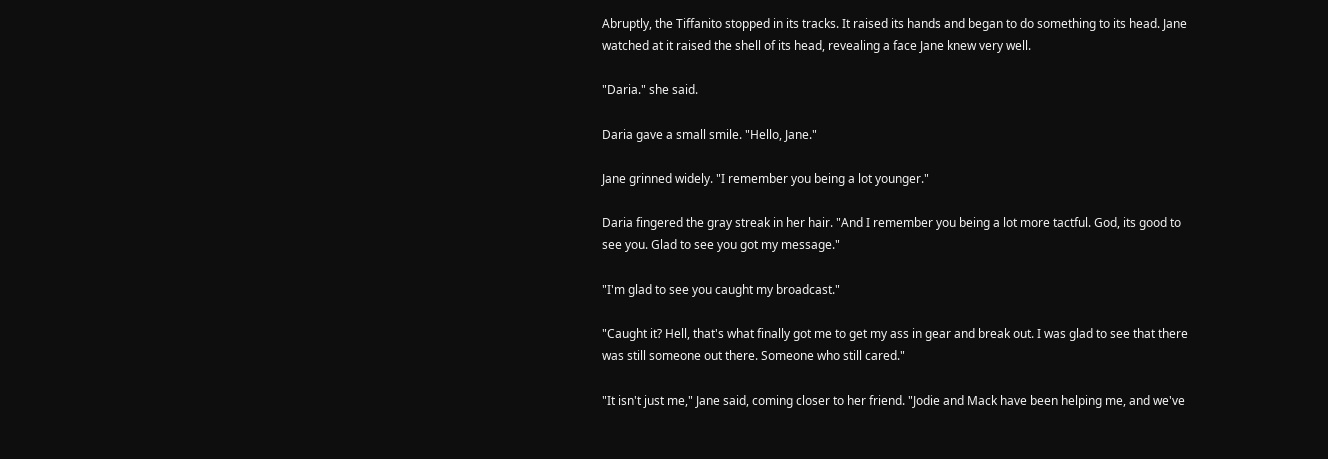Abruptly, the Tiffanito stopped in its tracks. It raised its hands and began to do something to its head. Jane watched at it raised the shell of its head, revealing a face Jane knew very well.

"Daria." she said.

Daria gave a small smile. "Hello, Jane."

Jane grinned widely. "I remember you being a lot younger."

Daria fingered the gray streak in her hair. "And I remember you being a lot more tactful. God, its good to see you. Glad to see you got my message."

"I'm glad to see you caught my broadcast."

"Caught it? Hell, that's what finally got me to get my ass in gear and break out. I was glad to see that there was still someone out there. Someone who still cared."

"It isn't just me," Jane said, coming closer to her friend. "Jodie and Mack have been helping me, and we've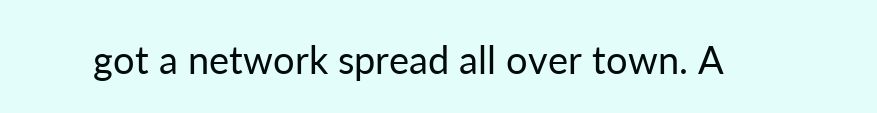got a network spread all over town. A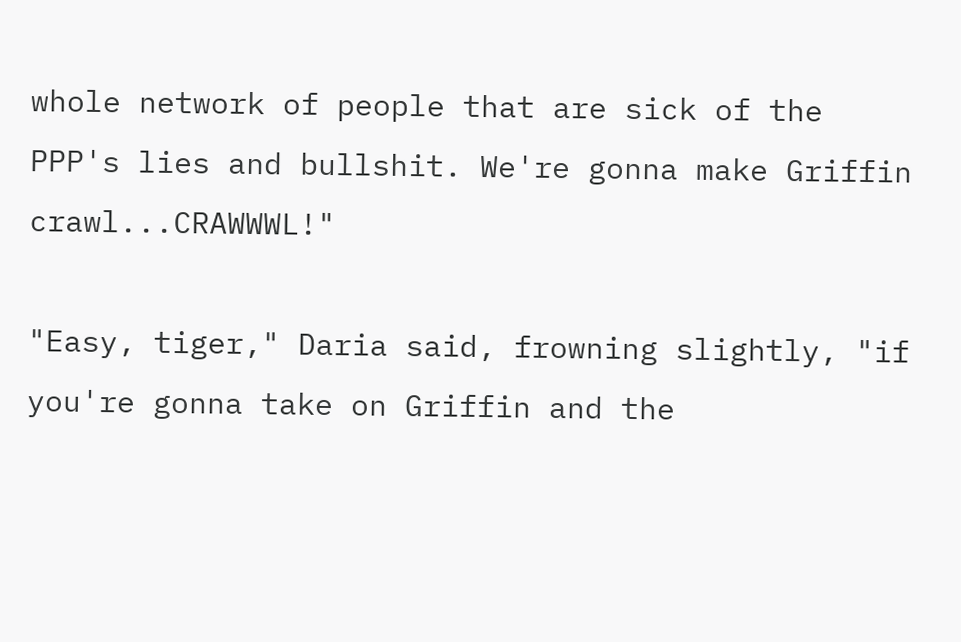whole network of people that are sick of the PPP's lies and bullshit. We're gonna make Griffin crawl...CRAWWWL!"

"Easy, tiger," Daria said, frowning slightly, "if you're gonna take on Griffin and the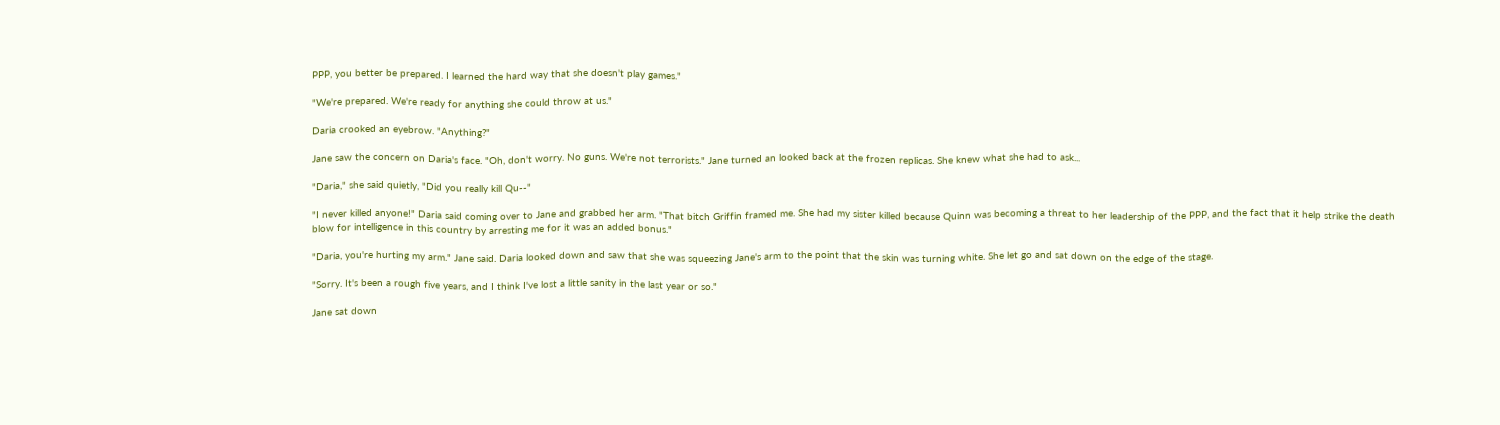PPP, you better be prepared. I learned the hard way that she doesn't play games."

"We're prepared. We're ready for anything she could throw at us."

Daria crooked an eyebrow. "Anything?"

Jane saw the concern on Daria's face. "Oh, don't worry. No guns. We're not terrorists." Jane turned an looked back at the frozen replicas. She knew what she had to ask...

"Daria," she said quietly, "Did you really kill Qu--"

"I never killed anyone!" Daria said coming over to Jane and grabbed her arm. "That bitch Griffin framed me. She had my sister killed because Quinn was becoming a threat to her leadership of the PPP, and the fact that it help strike the death blow for intelligence in this country by arresting me for it was an added bonus."

"Daria, you're hurting my arm." Jane said. Daria looked down and saw that she was squeezing Jane's arm to the point that the skin was turning white. She let go and sat down on the edge of the stage.

"Sorry. It's been a rough five years, and I think I've lost a little sanity in the last year or so."

Jane sat down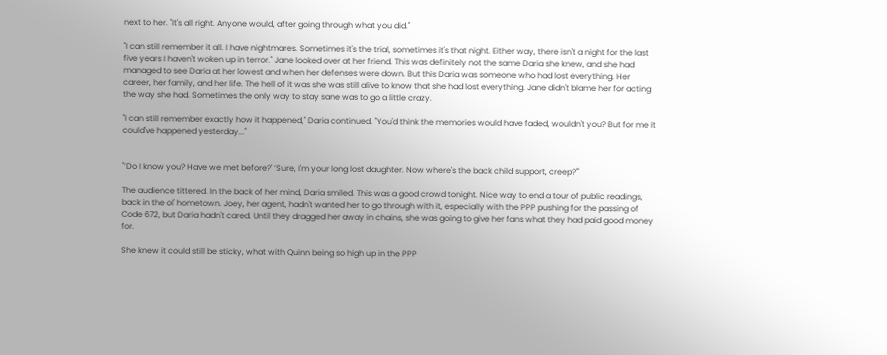next to her. "It's all right. Anyone would, after going through what you did."

"I can still remember it all. I have nightmares. Sometimes it's the trial, sometimes it's that night. Either way, there isn't a night for the last five years I haven't woken up in terror." Jane looked over at her friend. This was definitely not the same Daria she knew, and she had managed to see Daria at her lowest and when her defenses were down. But this Daria was someone who had lost everything. Her career, her family, and her life. The hell of it was she was still alive to know that she had lost everything. Jane didn't blame her for acting the way she had. Sometimes the only way to stay sane was to go a little crazy.

"I can still remember exactly how it happened," Daria continued. "You'd think the memories would have faded, wouldn't you? But for me it could've happened yesterday..."


"‘Do I know you? Have we met before?' ‘Sure, I'm your long lost daughter. Now where's the back child support, creep?'"

The audience tittered. In the back of her mind, Daria smiled. This was a good crowd tonight. Nice way to end a tour of public readings, back in the ol' hometown. Joey, her agent, hadn't wanted her to go through with it, especially with the PPP pushing for the passing of Code 672, but Daria hadn't cared. Until they dragged her away in chains, she was going to give her fans what they had paid good money for.

She knew it could still be sticky, what with Quinn being so high up in the PPP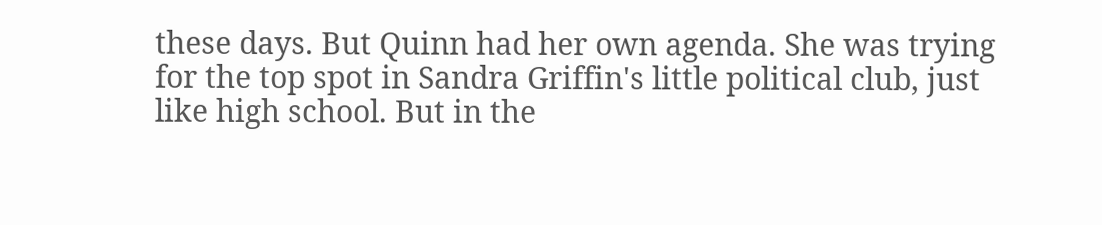these days. But Quinn had her own agenda. She was trying for the top spot in Sandra Griffin's little political club, just like high school. But in the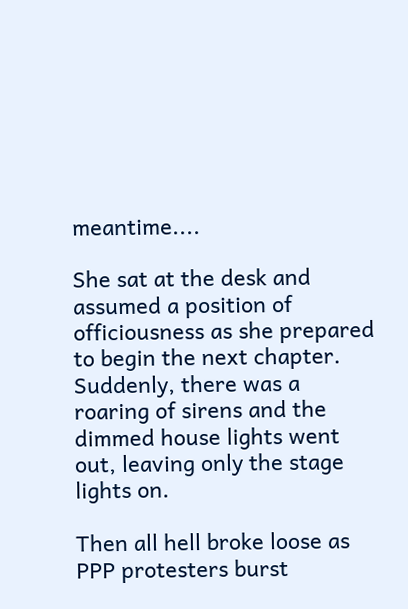meantime....

She sat at the desk and assumed a position of officiousness as she prepared to begin the next chapter. Suddenly, there was a roaring of sirens and the dimmed house lights went out, leaving only the stage lights on.

Then all hell broke loose as PPP protesters burst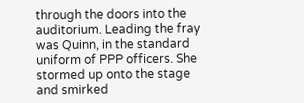through the doors into the auditorium. Leading the fray was Quinn, in the standard uniform of PPP officers. She stormed up onto the stage and smirked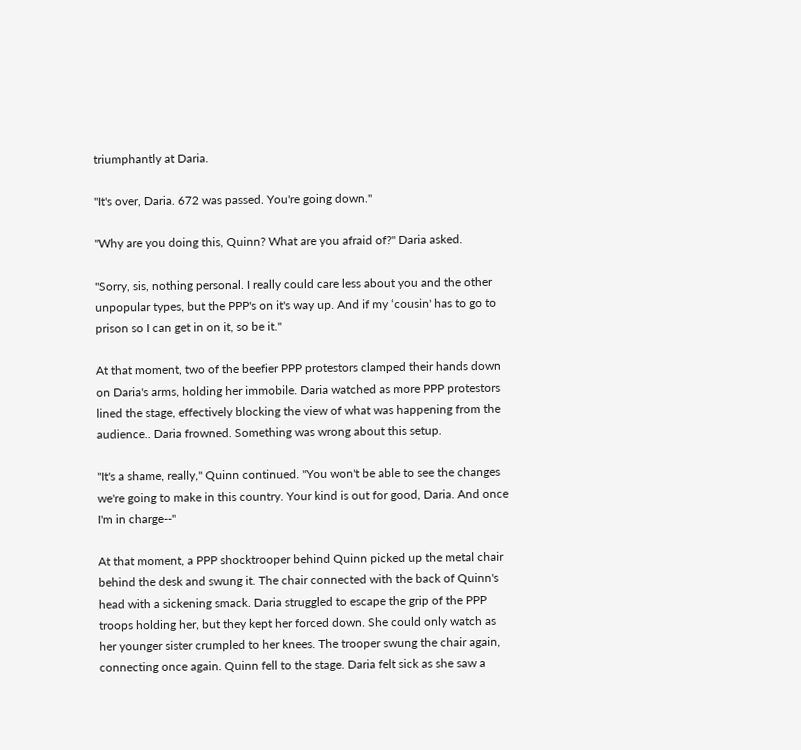triumphantly at Daria.

"It's over, Daria. 672 was passed. You're going down."

"Why are you doing this, Quinn? What are you afraid of?" Daria asked.

"Sorry, sis, nothing personal. I really could care less about you and the other unpopular types, but the PPP's on it's way up. And if my ‘cousin' has to go to prison so I can get in on it, so be it."

At that moment, two of the beefier PPP protestors clamped their hands down on Daria's arms, holding her immobile. Daria watched as more PPP protestors lined the stage, effectively blocking the view of what was happening from the audience.. Daria frowned. Something was wrong about this setup.

"It's a shame, really," Quinn continued. "You won't be able to see the changes we're going to make in this country. Your kind is out for good, Daria. And once I'm in charge--"

At that moment, a PPP shocktrooper behind Quinn picked up the metal chair behind the desk and swung it. The chair connected with the back of Quinn's head with a sickening smack. Daria struggled to escape the grip of the PPP troops holding her, but they kept her forced down. She could only watch as her younger sister crumpled to her knees. The trooper swung the chair again, connecting once again. Quinn fell to the stage. Daria felt sick as she saw a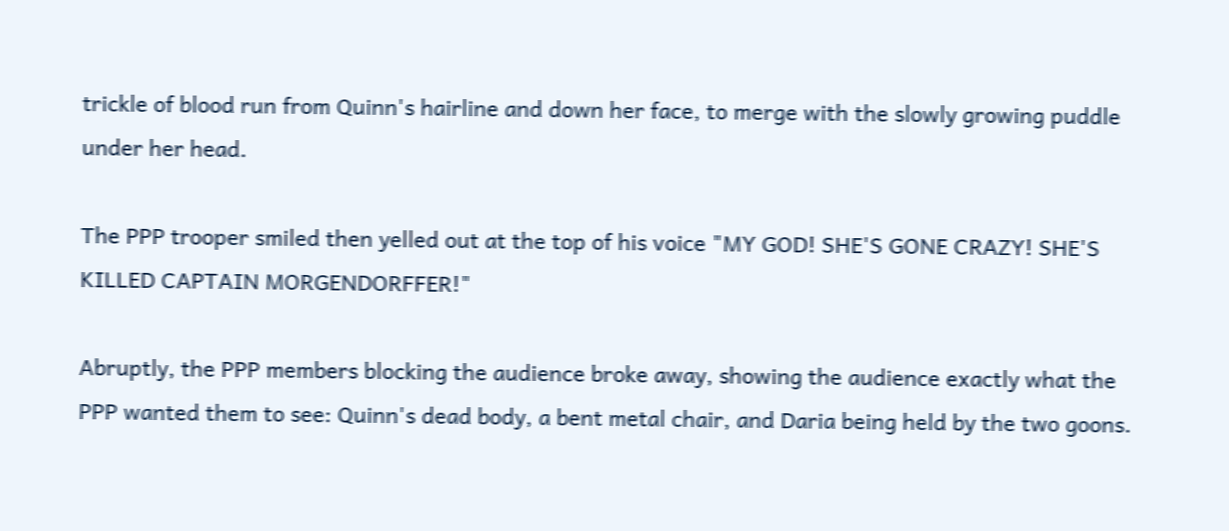trickle of blood run from Quinn's hairline and down her face, to merge with the slowly growing puddle under her head.

The PPP trooper smiled then yelled out at the top of his voice "MY GOD! SHE'S GONE CRAZY! SHE'S KILLED CAPTAIN MORGENDORFFER!"

Abruptly, the PPP members blocking the audience broke away, showing the audience exactly what the PPP wanted them to see: Quinn's dead body, a bent metal chair, and Daria being held by the two goons.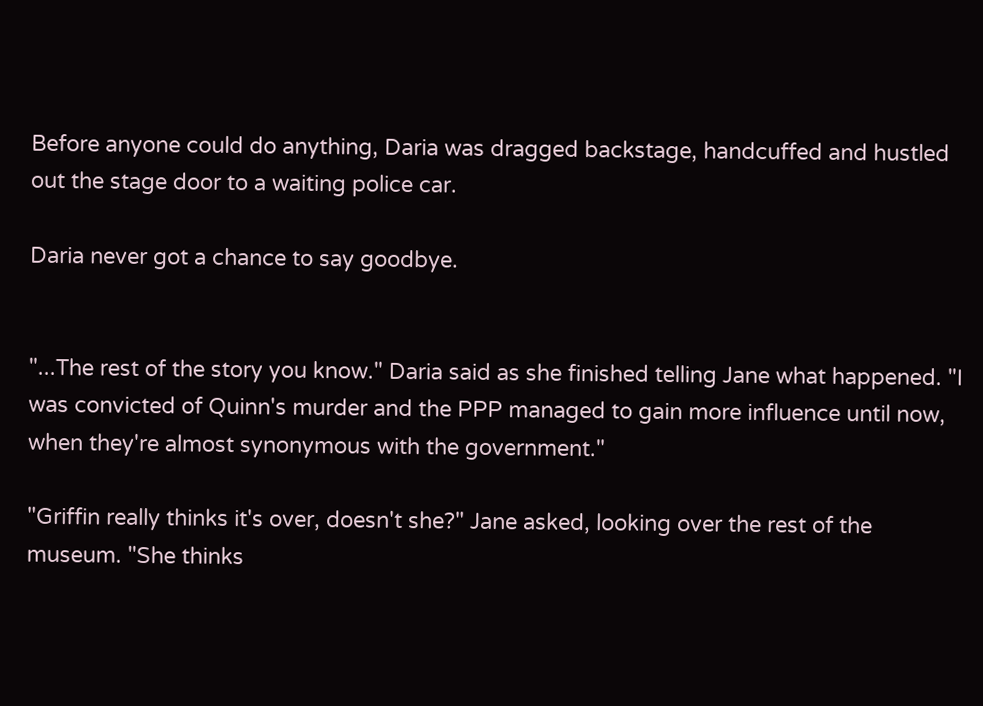Before anyone could do anything, Daria was dragged backstage, handcuffed and hustled out the stage door to a waiting police car.

Daria never got a chance to say goodbye.


"...The rest of the story you know." Daria said as she finished telling Jane what happened. "I was convicted of Quinn's murder and the PPP managed to gain more influence until now, when they're almost synonymous with the government."

"Griffin really thinks it's over, doesn't she?" Jane asked, looking over the rest of the museum. "She thinks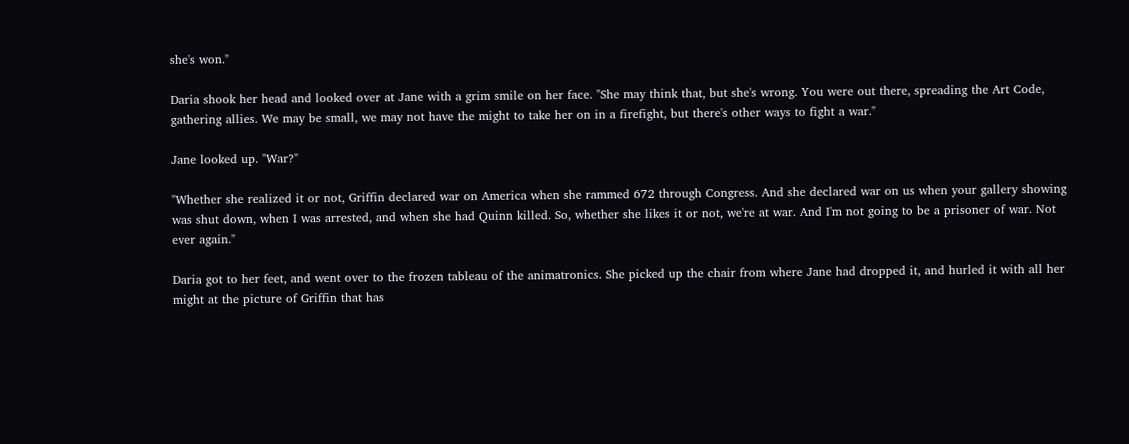she's won."

Daria shook her head and looked over at Jane with a grim smile on her face. "She may think that, but she's wrong. You were out there, spreading the Art Code, gathering allies. We may be small, we may not have the might to take her on in a firefight, but there's other ways to fight a war."

Jane looked up. "War?"

"Whether she realized it or not, Griffin declared war on America when she rammed 672 through Congress. And she declared war on us when your gallery showing was shut down, when I was arrested, and when she had Quinn killed. So, whether she likes it or not, we're at war. And I'm not going to be a prisoner of war. Not ever again."

Daria got to her feet, and went over to the frozen tableau of the animatronics. She picked up the chair from where Jane had dropped it, and hurled it with all her might at the picture of Griffin that has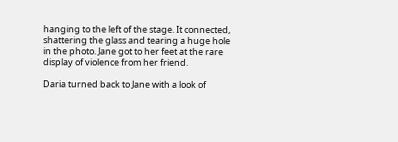hanging to the left of the stage. It connected, shattering the glass and tearing a huge hole in the photo. Jane got to her feet at the rare display of violence from her friend.

Daria turned back to Jane with a look of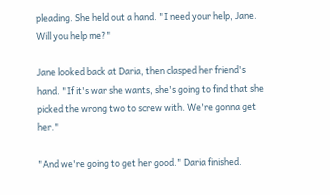pleading. She held out a hand. "I need your help, Jane. Will you help me?"

Jane looked back at Daria, then clasped her friend's hand. "If it's war she wants, she's going to find that she picked the wrong two to screw with. We're gonna get her."

"And we're going to get her good." Daria finished.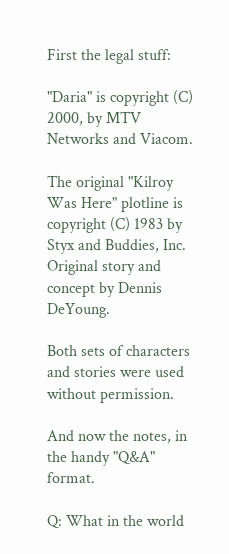First the legal stuff:

"Daria" is copyright (C) 2000, by MTV Networks and Viacom.

The original "Kilroy Was Here" plotline is copyright (C) 1983 by Styx and Buddies, Inc.
Original story and concept by Dennis DeYoung.

Both sets of characters and stories were used without permission.

And now the notes, in the handy "Q&A" format.

Q: What in the world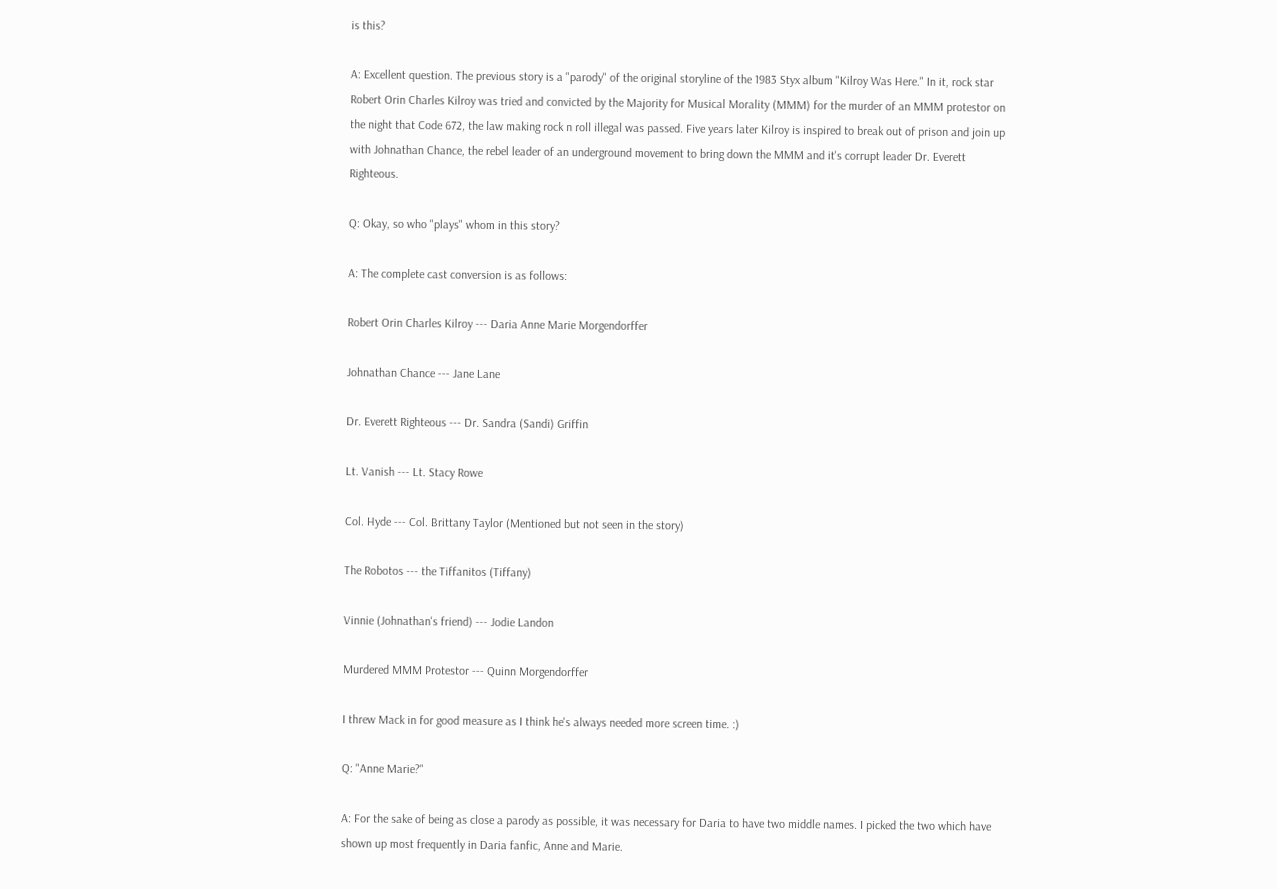is this?

A: Excellent question. The previous story is a "parody" of the original storyline of the 1983 Styx album "Kilroy Was Here." In it, rock star Robert Orin Charles Kilroy was tried and convicted by the Majority for Musical Morality (MMM) for the murder of an MMM protestor on the night that Code 672, the law making rock n roll illegal was passed. Five years later Kilroy is inspired to break out of prison and join up with Johnathan Chance, the rebel leader of an underground movement to bring down the MMM and it's corrupt leader Dr. Everett Righteous.

Q: Okay, so who "plays" whom in this story?

A: The complete cast conversion is as follows:

Robert Orin Charles Kilroy --- Daria Anne Marie Morgendorffer

Johnathan Chance --- Jane Lane

Dr. Everett Righteous --- Dr. Sandra (Sandi) Griffin

Lt. Vanish --- Lt. Stacy Rowe

Col. Hyde --- Col. Brittany Taylor (Mentioned but not seen in the story)

The Robotos --- the Tiffanitos (Tiffany)

Vinnie (Johnathan's friend) --- Jodie Landon

Murdered MMM Protestor --- Quinn Morgendorffer

I threw Mack in for good measure as I think he's always needed more screen time. :)

Q: "Anne Marie?"

A: For the sake of being as close a parody as possible, it was necessary for Daria to have two middle names. I picked the two which have shown up most frequently in Daria fanfic, Anne and Marie.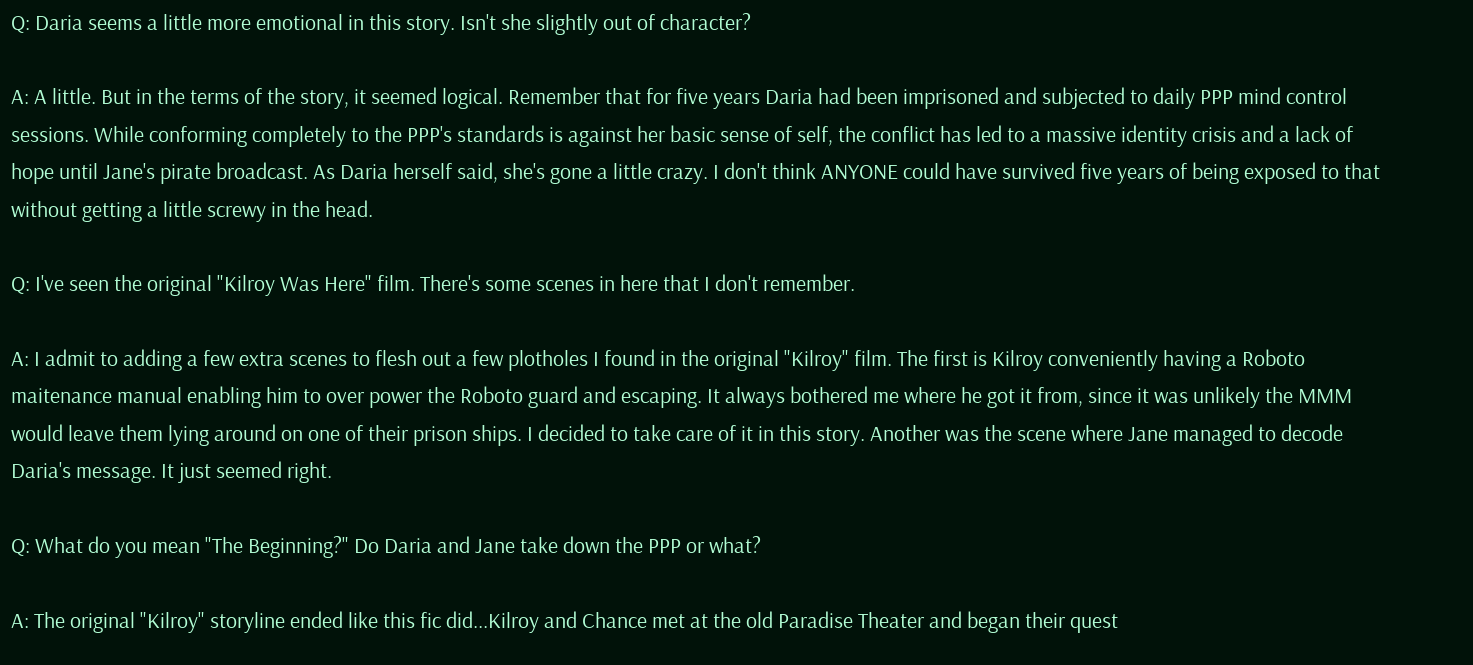Q: Daria seems a little more emotional in this story. Isn't she slightly out of character?

A: A little. But in the terms of the story, it seemed logical. Remember that for five years Daria had been imprisoned and subjected to daily PPP mind control sessions. While conforming completely to the PPP's standards is against her basic sense of self, the conflict has led to a massive identity crisis and a lack of hope until Jane's pirate broadcast. As Daria herself said, she's gone a little crazy. I don't think ANYONE could have survived five years of being exposed to that without getting a little screwy in the head.

Q: I've seen the original "Kilroy Was Here" film. There's some scenes in here that I don't remember.

A: I admit to adding a few extra scenes to flesh out a few plotholes I found in the original "Kilroy" film. The first is Kilroy conveniently having a Roboto maitenance manual enabling him to over power the Roboto guard and escaping. It always bothered me where he got it from, since it was unlikely the MMM would leave them lying around on one of their prison ships. I decided to take care of it in this story. Another was the scene where Jane managed to decode Daria's message. It just seemed right.

Q: What do you mean "The Beginning?" Do Daria and Jane take down the PPP or what?

A: The original "Kilroy" storyline ended like this fic did...Kilroy and Chance met at the old Paradise Theater and began their quest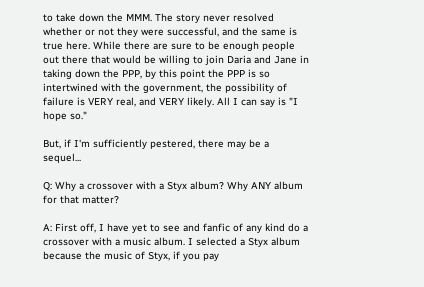to take down the MMM. The story never resolved whether or not they were successful, and the same is true here. While there are sure to be enough people out there that would be willing to join Daria and Jane in taking down the PPP, by this point the PPP is so intertwined with the government, the possibility of failure is VERY real, and VERY likely. All I can say is "I hope so."

But, if I'm sufficiently pestered, there may be a sequel...

Q: Why a crossover with a Styx album? Why ANY album for that matter?

A: First off, I have yet to see and fanfic of any kind do a crossover with a music album. I selected a Styx album because the music of Styx, if you pay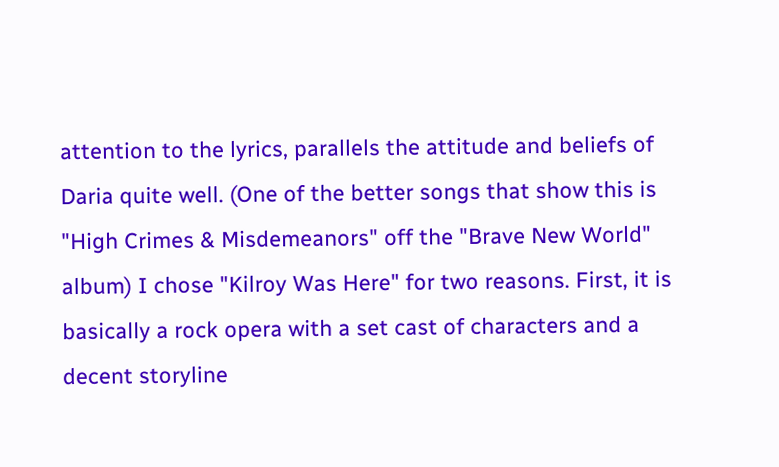attention to the lyrics, parallels the attitude and beliefs of Daria quite well. (One of the better songs that show this is "High Crimes & Misdemeanors" off the "Brave New World" album) I chose "Kilroy Was Here" for two reasons. First, it is basically a rock opera with a set cast of characters and a decent storyline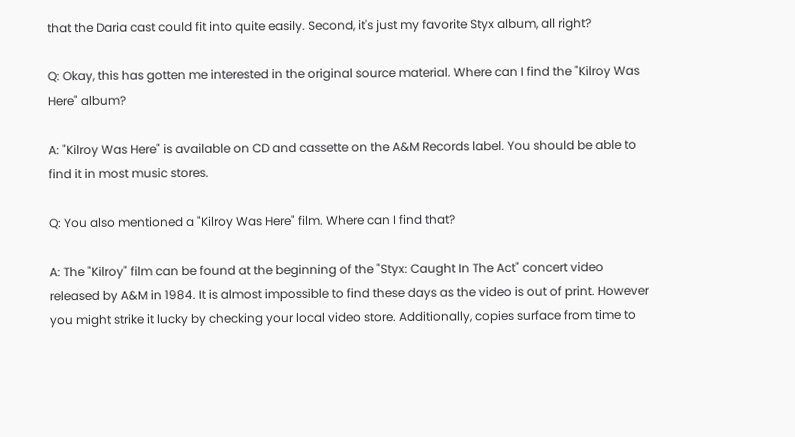that the Daria cast could fit into quite easily. Second, it's just my favorite Styx album, all right?

Q: Okay, this has gotten me interested in the original source material. Where can I find the "Kilroy Was Here" album?

A: "Kilroy Was Here" is available on CD and cassette on the A&M Records label. You should be able to find it in most music stores.

Q: You also mentioned a "Kilroy Was Here" film. Where can I find that?

A: The "Kilroy" film can be found at the beginning of the "Styx: Caught In The Act" concert video released by A&M in 1984. It is almost impossible to find these days as the video is out of print. However you might strike it lucky by checking your local video store. Additionally, copies surface from time to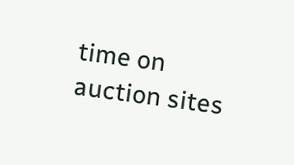time on auction sites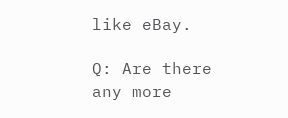like eBay.

Q: Are there any more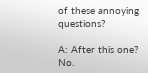of these annoying questions?

A: After this one? No.